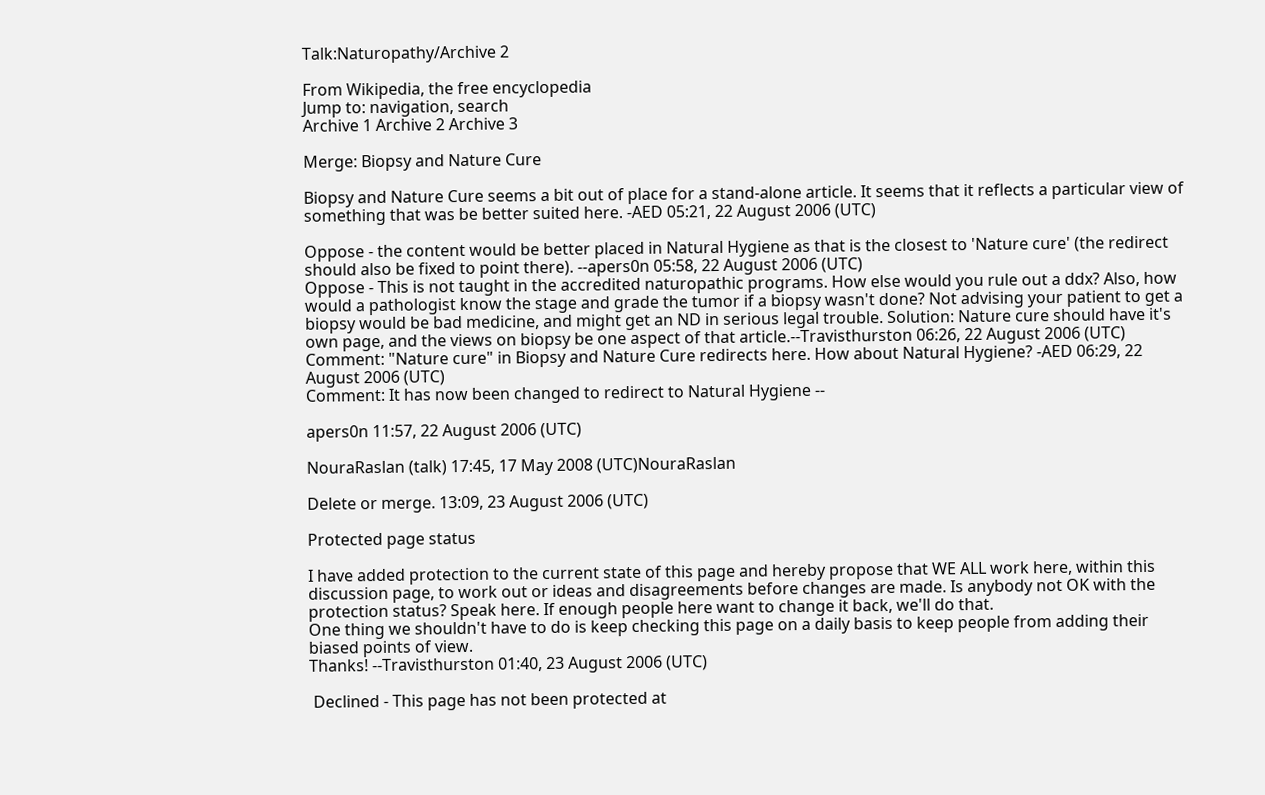Talk:Naturopathy/Archive 2

From Wikipedia, the free encyclopedia
Jump to: navigation, search
Archive 1 Archive 2 Archive 3

Merge: Biopsy and Nature Cure

Biopsy and Nature Cure seems a bit out of place for a stand-alone article. It seems that it reflects a particular view of something that was be better suited here. -AED 05:21, 22 August 2006 (UTC)

Oppose - the content would be better placed in Natural Hygiene as that is the closest to 'Nature cure' (the redirect should also be fixed to point there). --apers0n 05:58, 22 August 2006 (UTC)
Oppose - This is not taught in the accredited naturopathic programs. How else would you rule out a ddx? Also, how would a pathologist know the stage and grade the tumor if a biopsy wasn't done? Not advising your patient to get a biopsy would be bad medicine, and might get an ND in serious legal trouble. Solution: Nature cure should have it's own page, and the views on biopsy be one aspect of that article.--Travisthurston 06:26, 22 August 2006 (UTC)
Comment: "Nature cure" in Biopsy and Nature Cure redirects here. How about Natural Hygiene? -AED 06:29, 22 August 2006 (UTC)
Comment: It has now been changed to redirect to Natural Hygiene --

apers0n 11:57, 22 August 2006 (UTC)

NouraRaslan (talk) 17:45, 17 May 2008 (UTC)NouraRaslan

Delete or merge. 13:09, 23 August 2006 (UTC)

Protected page status

I have added protection to the current state of this page and hereby propose that WE ALL work here, within this discussion page, to work out or ideas and disagreements before changes are made. Is anybody not OK with the protection status? Speak here. If enough people here want to change it back, we'll do that.
One thing we shouldn't have to do is keep checking this page on a daily basis to keep people from adding their biased points of view.
Thanks! --Travisthurston 01:40, 23 August 2006 (UTC)

 Declined - This page has not been protected at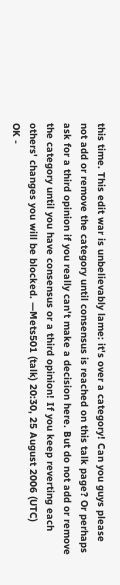this time. This edit war is unbelievably lame: it's over a category! Can you guys please not add or remove the category until consensus is reached on this talk page? Or perhaps ask for a third opinion if you really can't make a decision here. But do not add or remove the category until you have consensus or a third opinion! If you keep reverting each others' changes you will be blocked. —Mets501 (talk) 20:30, 25 August 2006 (UTC)
OK -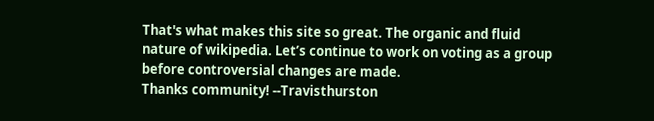That's what makes this site so great. The organic and fluid nature of wikipedia. Let’s continue to work on voting as a group before controversial changes are made.
Thanks community! --Travisthurston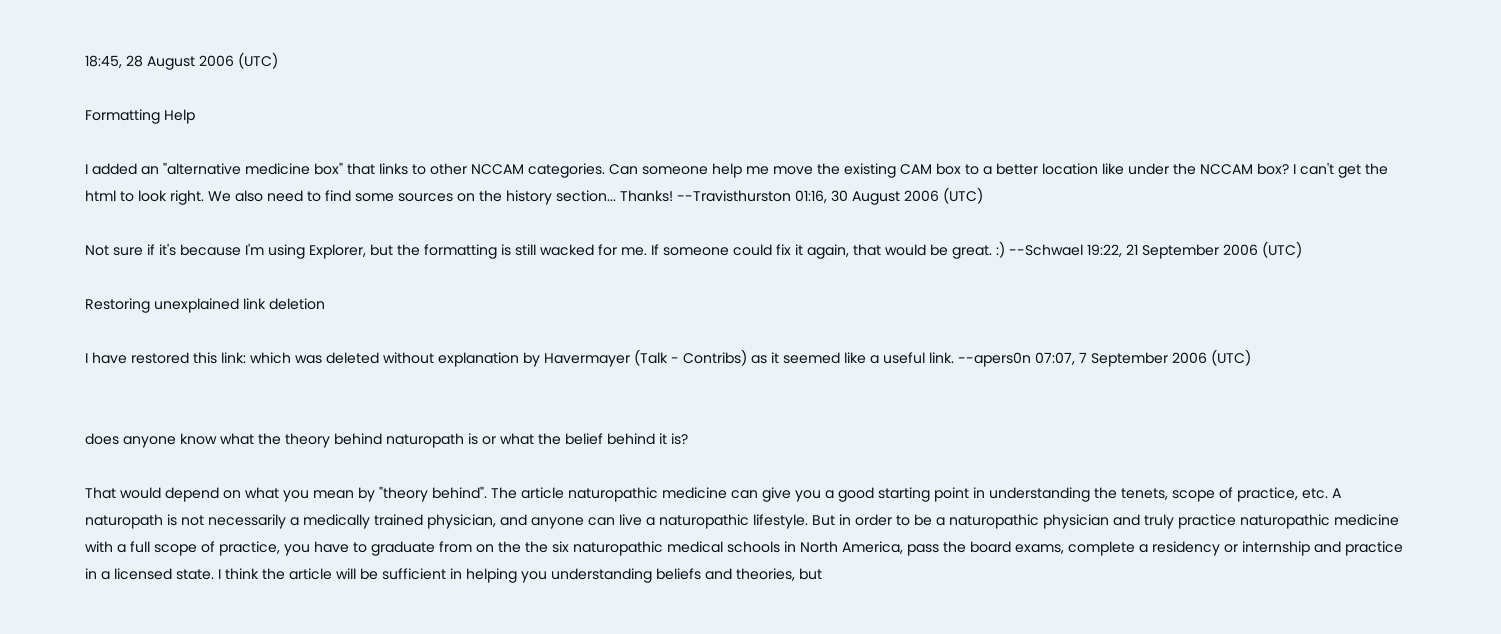18:45, 28 August 2006 (UTC)

Formatting Help

I added an "alternative medicine box" that links to other NCCAM categories. Can someone help me move the existing CAM box to a better location like under the NCCAM box? I can't get the html to look right. We also need to find some sources on the history section... Thanks! --Travisthurston 01:16, 30 August 2006 (UTC)

Not sure if it's because I'm using Explorer, but the formatting is still wacked for me. If someone could fix it again, that would be great. :) --Schwael 19:22, 21 September 2006 (UTC)

Restoring unexplained link deletion

I have restored this link: which was deleted without explanation by Havermayer (Talk - Contribs) as it seemed like a useful link. --apers0n 07:07, 7 September 2006 (UTC)


does anyone know what the theory behind naturopath is or what the belief behind it is?

That would depend on what you mean by "theory behind". The article naturopathic medicine can give you a good starting point in understanding the tenets, scope of practice, etc. A naturopath is not necessarily a medically trained physician, and anyone can live a naturopathic lifestyle. But in order to be a naturopathic physician and truly practice naturopathic medicine with a full scope of practice, you have to graduate from on the the six naturopathic medical schools in North America, pass the board exams, complete a residency or internship and practice in a licensed state. I think the article will be sufficient in helping you understanding beliefs and theories, but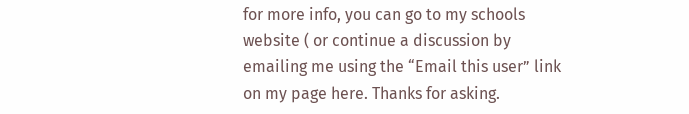for more info, you can go to my schools website ( or continue a discussion by emailing me using the “Email this user” link on my page here. Thanks for asking.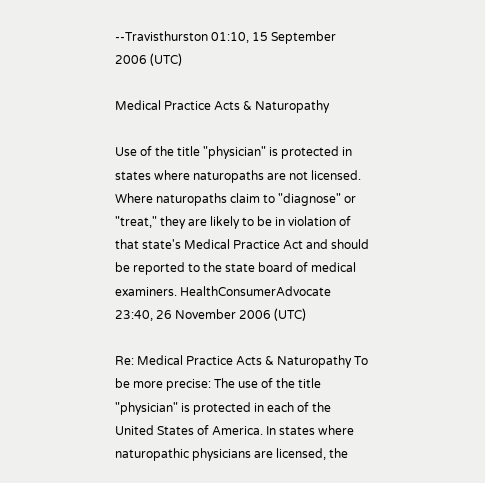--Travisthurston 01:10, 15 September 2006 (UTC)

Medical Practice Acts & Naturopathy

Use of the title "physician" is protected in states where naturopaths are not licensed. Where naturopaths claim to "diagnose" or "treat," they are likely to be in violation of that state's Medical Practice Act and should be reported to the state board of medical examiners. HealthConsumerAdvocate 23:40, 26 November 2006 (UTC)

Re: Medical Practice Acts & Naturopathy To be more precise: The use of the title "physician" is protected in each of the United States of America. In states where naturopathic physicians are licensed, the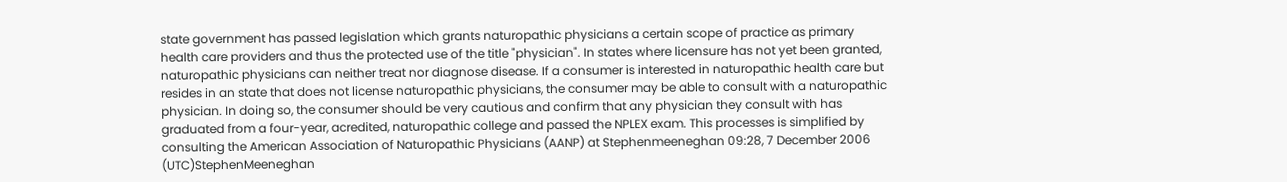state government has passed legislation which grants naturopathic physicians a certain scope of practice as primary health care providers and thus the protected use of the title "physician". In states where licensure has not yet been granted, naturopathic physicians can neither treat nor diagnose disease. If a consumer is interested in naturopathic health care but resides in an state that does not license naturopathic physicians, the consumer may be able to consult with a naturopathic physician. In doing so, the consumer should be very cautious and confirm that any physician they consult with has graduated from a four-year, acredited, naturopathic college and passed the NPLEX exam. This processes is simplified by consulting the American Association of Naturopathic Physicians (AANP) at Stephenmeeneghan 09:28, 7 December 2006 (UTC)StephenMeeneghan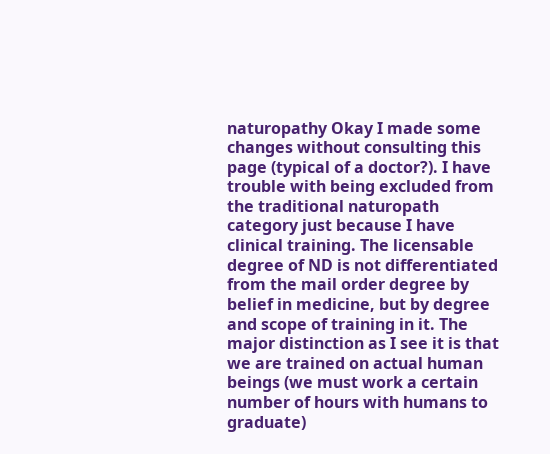naturopathy Okay I made some changes without consulting this page (typical of a doctor?). I have trouble with being excluded from the traditional naturopath category just because I have clinical training. The licensable degree of ND is not differentiated from the mail order degree by belief in medicine, but by degree and scope of training in it. The major distinction as I see it is that we are trained on actual human beings (we must work a certain number of hours with humans to graduate)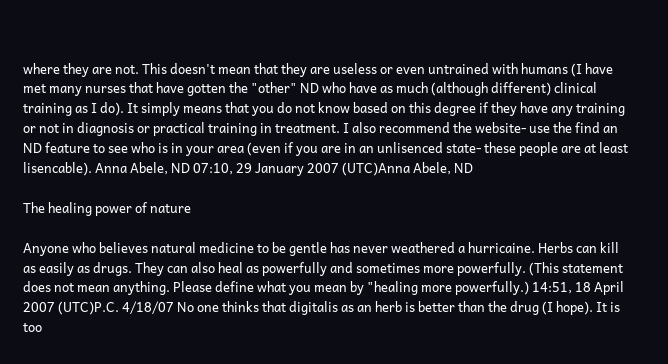where they are not. This doesn't mean that they are useless or even untrained with humans (I have met many nurses that have gotten the "other" ND who have as much (although different) clinical training as I do). It simply means that you do not know based on this degree if they have any training or not in diagnosis or practical training in treatment. I also recommend the website- use the find an ND feature to see who is in your area (even if you are in an unlisenced state- these people are at least lisencable). Anna Abele, ND 07:10, 29 January 2007 (UTC)Anna Abele, ND

The healing power of nature

Anyone who believes natural medicine to be gentle has never weathered a hurricaine. Herbs can kill as easily as drugs. They can also heal as powerfully and sometimes more powerfully. (This statement does not mean anything. Please define what you mean by "healing more powerfully.) 14:51, 18 April 2007 (UTC)P.C. 4/18/07 No one thinks that digitalis as an herb is better than the drug (I hope). It is too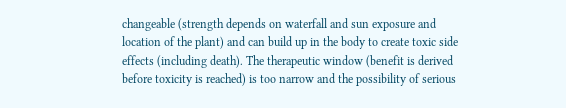changeable (strength depends on waterfall and sun exposure and location of the plant) and can build up in the body to create toxic side effects (including death). The therapeutic window (benefit is derived before toxicity is reached) is too narrow and the possibility of serious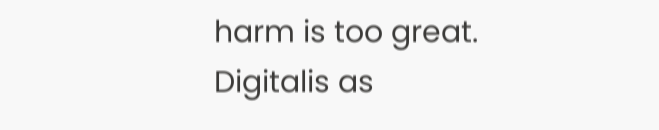harm is too great. Digitalis as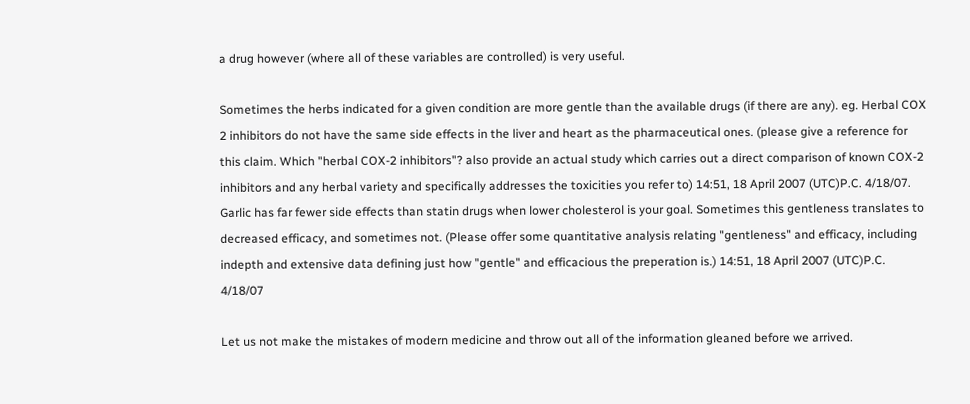a drug however (where all of these variables are controlled) is very useful.

Sometimes the herbs indicated for a given condition are more gentle than the available drugs (if there are any). eg. Herbal COX 2 inhibitors do not have the same side effects in the liver and heart as the pharmaceutical ones. (please give a reference for this claim. Which "herbal COX-2 inhibitors"? also provide an actual study which carries out a direct comparison of known COX-2 inhibitors and any herbal variety and specifically addresses the toxicities you refer to) 14:51, 18 April 2007 (UTC)P.C. 4/18/07. Garlic has far fewer side effects than statin drugs when lower cholesterol is your goal. Sometimes this gentleness translates to decreased efficacy, and sometimes not. (Please offer some quantitative analysis relating "gentleness" and efficacy, including indepth and extensive data defining just how "gentle" and efficacious the preperation is.) 14:51, 18 April 2007 (UTC)P.C. 4/18/07

Let us not make the mistakes of modern medicine and throw out all of the information gleaned before we arrived.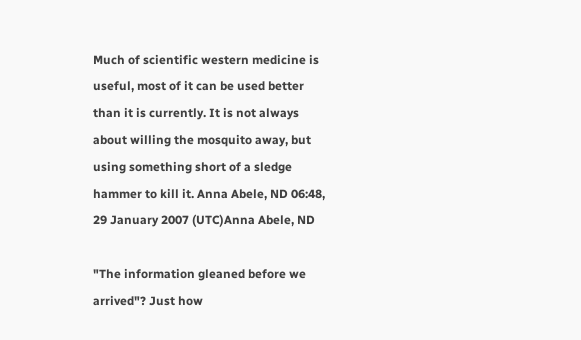Much of scientific western medicine is useful, most of it can be used better than it is currently. It is not always about willing the mosquito away, but using something short of a sledge hammer to kill it. Anna Abele, ND 06:48, 29 January 2007 (UTC)Anna Abele, ND

"The information gleaned before we arrived"? Just how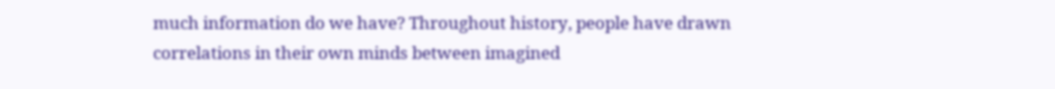much information do we have? Throughout history, people have drawn correlations in their own minds between imagined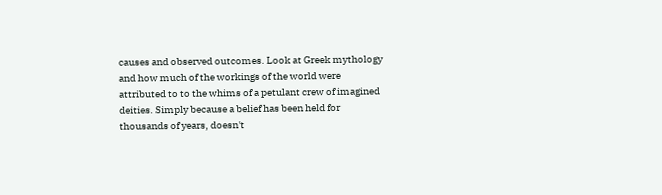causes and observed outcomes. Look at Greek mythology and how much of the workings of the world were attributed to to the whims of a petulant crew of imagined deities. Simply because a belief has been held for thousands of years, doesn't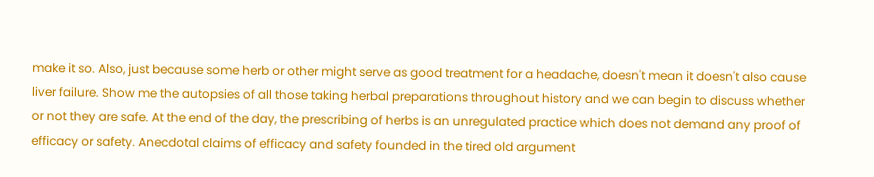make it so. Also, just because some herb or other might serve as good treatment for a headache, doesn't mean it doesn't also cause liver failure. Show me the autopsies of all those taking herbal preparations throughout history and we can begin to discuss whether or not they are safe. At the end of the day, the prescribing of herbs is an unregulated practice which does not demand any proof of efficacy or safety. Anecdotal claims of efficacy and safety founded in the tired old argument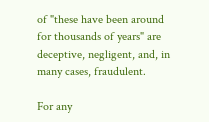of "these have been around for thousands of years" are deceptive, negligent, and, in many cases, fraudulent.

For any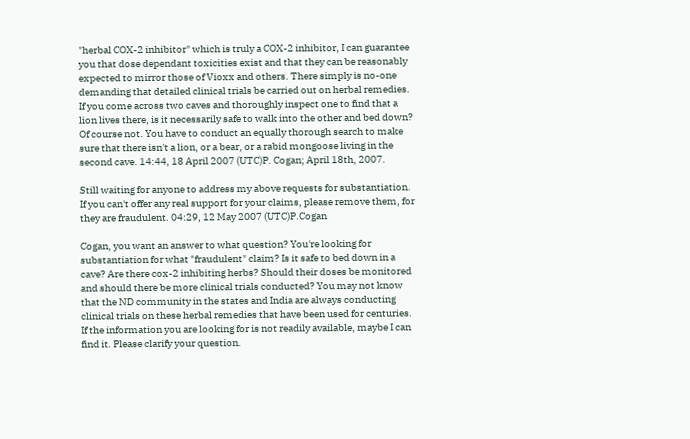"herbal COX-2 inhibitor" which is truly a COX-2 inhibitor, I can guarantee you that dose dependant toxicities exist and that they can be reasonably expected to mirror those of Vioxx and others. There simply is no-one demanding that detailed clinical trials be carried out on herbal remedies. If you come across two caves and thoroughly inspect one to find that a lion lives there, is it necessarily safe to walk into the other and bed down? Of course not. You have to conduct an equally thorough search to make sure that there isn't a lion, or a bear, or a rabid mongoose living in the second cave. 14:44, 18 April 2007 (UTC)P. Cogan; April 18th, 2007.

Still waiting for anyone to address my above requests for substantiation. If you can't offer any real support for your claims, please remove them, for they are fraudulent. 04:29, 12 May 2007 (UTC)P.Cogan

Cogan, you want an answer to what question? You're looking for substantiation for what "fraudulent" claim? Is it safe to bed down in a cave? Are there cox-2 inhibiting herbs? Should their doses be monitored and should there be more clinical trials conducted? You may not know that the ND community in the states and India are always conducting clinical trials on these herbal remedies that have been used for centuries. If the information you are looking for is not readily available, maybe I can find it. Please clarify your question.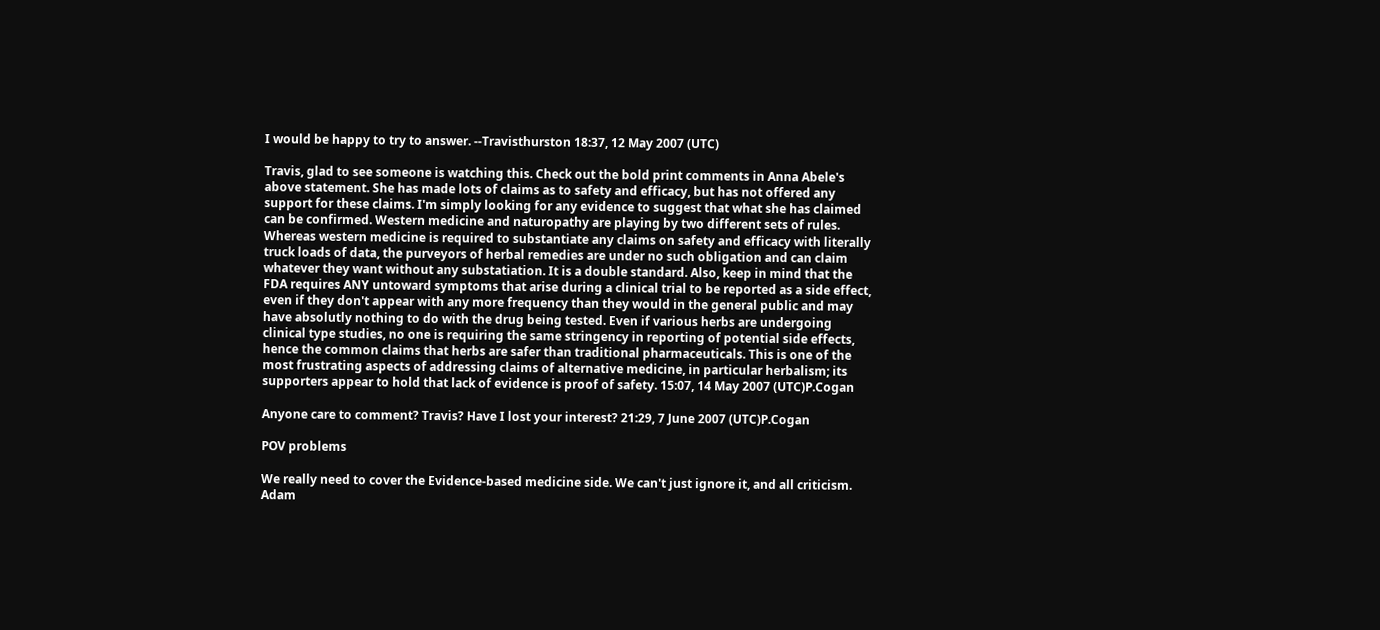I would be happy to try to answer. --Travisthurston 18:37, 12 May 2007 (UTC)

Travis, glad to see someone is watching this. Check out the bold print comments in Anna Abele's above statement. She has made lots of claims as to safety and efficacy, but has not offered any support for these claims. I'm simply looking for any evidence to suggest that what she has claimed can be confirmed. Western medicine and naturopathy are playing by two different sets of rules. Whereas western medicine is required to substantiate any claims on safety and efficacy with literally truck loads of data, the purveyors of herbal remedies are under no such obligation and can claim whatever they want without any substatiation. It is a double standard. Also, keep in mind that the FDA requires ANY untoward symptoms that arise during a clinical trial to be reported as a side effect, even if they don't appear with any more frequency than they would in the general public and may have absolutly nothing to do with the drug being tested. Even if various herbs are undergoing clinical type studies, no one is requiring the same stringency in reporting of potential side effects, hence the common claims that herbs are safer than traditional pharmaceuticals. This is one of the most frustrating aspects of addressing claims of alternative medicine, in particular herbalism; its supporters appear to hold that lack of evidence is proof of safety. 15:07, 14 May 2007 (UTC)P.Cogan

Anyone care to comment? Travis? Have I lost your interest? 21:29, 7 June 2007 (UTC)P.Cogan

POV problems

We really need to cover the Evidence-based medicine side. We can't just ignore it, and all criticism. Adam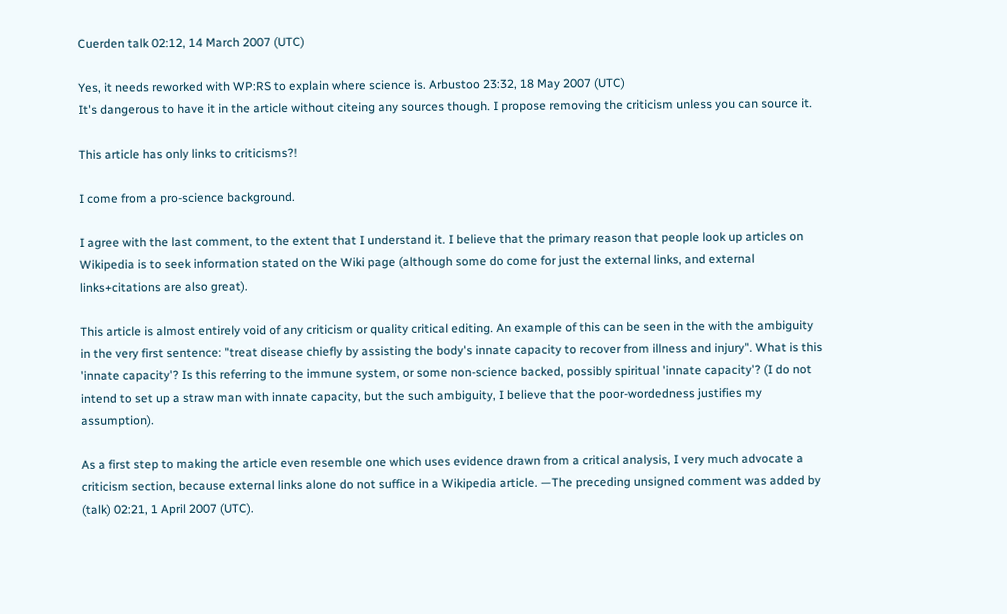Cuerden talk 02:12, 14 March 2007 (UTC)

Yes, it needs reworked with WP:RS to explain where science is. Arbustoo 23:32, 18 May 2007 (UTC)
It's dangerous to have it in the article without citeing any sources though. I propose removing the criticism unless you can source it.

This article has only links to criticisms?!

I come from a pro-science background.

I agree with the last comment, to the extent that I understand it. I believe that the primary reason that people look up articles on Wikipedia is to seek information stated on the Wiki page (although some do come for just the external links, and external links+citations are also great).

This article is almost entirely void of any criticism or quality critical editing. An example of this can be seen in the with the ambiguity in the very first sentence: "treat disease chiefly by assisting the body's innate capacity to recover from illness and injury". What is this 'innate capacity'? Is this referring to the immune system, or some non-science backed, possibly spiritual 'innate capacity'? (I do not intend to set up a straw man with innate capacity, but the such ambiguity, I believe that the poor-wordedness justifies my assumption).

As a first step to making the article even resemble one which uses evidence drawn from a critical analysis, I very much advocate a criticism section, because external links alone do not suffice in a Wikipedia article. —The preceding unsigned comment was added by (talk) 02:21, 1 April 2007 (UTC).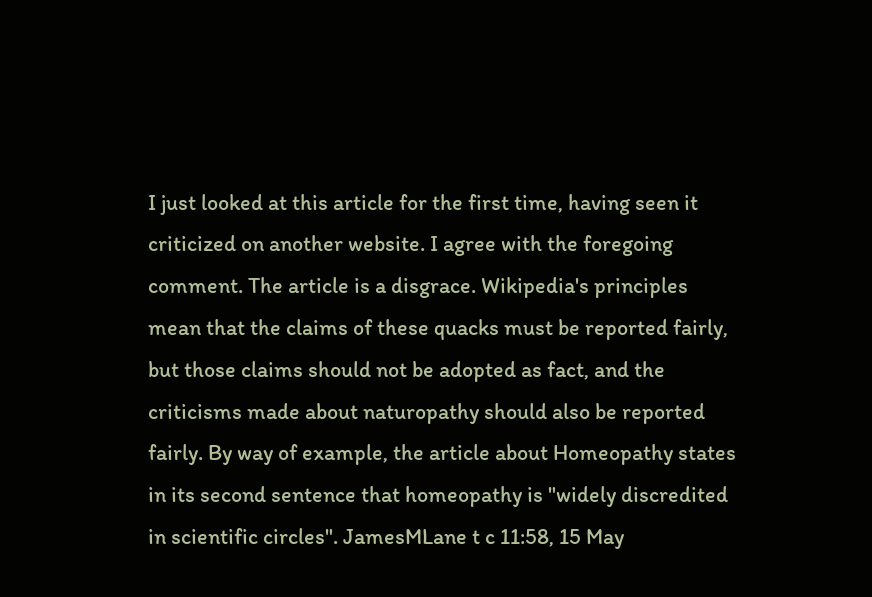I just looked at this article for the first time, having seen it criticized on another website. I agree with the foregoing comment. The article is a disgrace. Wikipedia's principles mean that the claims of these quacks must be reported fairly, but those claims should not be adopted as fact, and the criticisms made about naturopathy should also be reported fairly. By way of example, the article about Homeopathy states in its second sentence that homeopathy is "widely discredited in scientific circles". JamesMLane t c 11:58, 15 May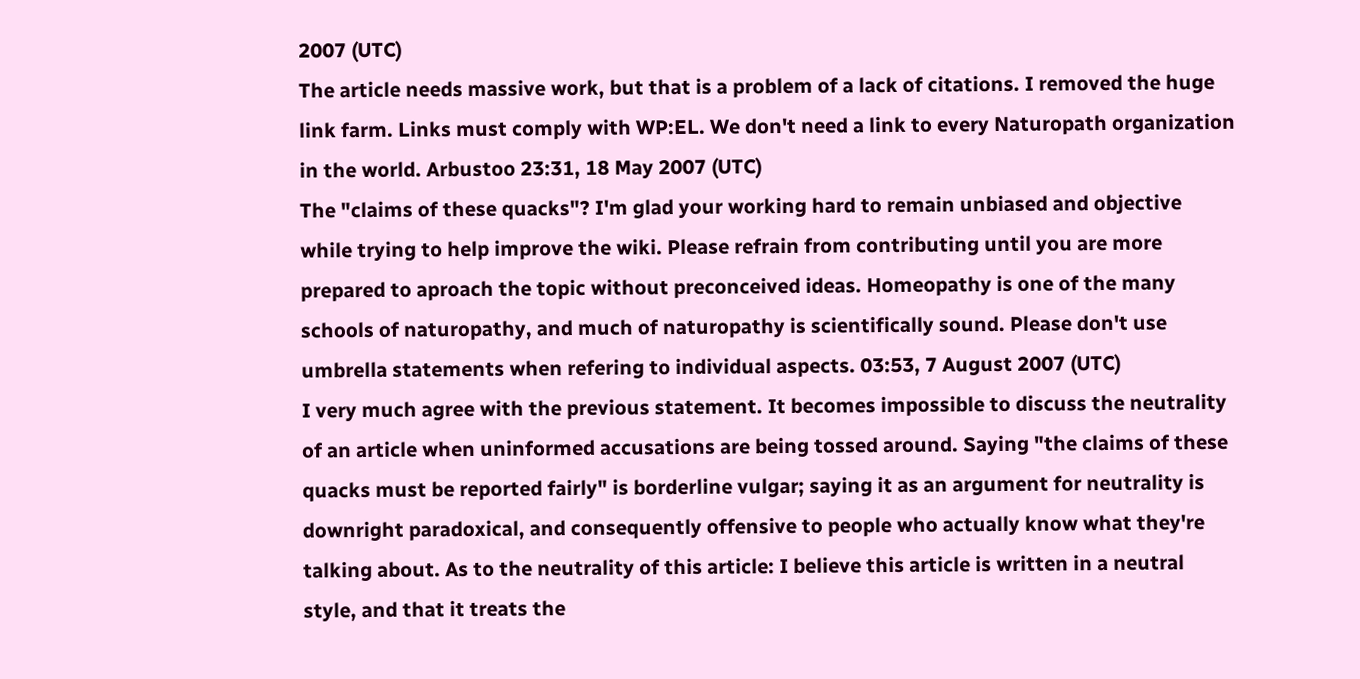2007 (UTC)
The article needs massive work, but that is a problem of a lack of citations. I removed the huge link farm. Links must comply with WP:EL. We don't need a link to every Naturopath organization in the world. Arbustoo 23:31, 18 May 2007 (UTC)
The "claims of these quacks"? I'm glad your working hard to remain unbiased and objective while trying to help improve the wiki. Please refrain from contributing until you are more prepared to aproach the topic without preconceived ideas. Homeopathy is one of the many schools of naturopathy, and much of naturopathy is scientifically sound. Please don't use umbrella statements when refering to individual aspects. 03:53, 7 August 2007 (UTC)
I very much agree with the previous statement. It becomes impossible to discuss the neutrality of an article when uninformed accusations are being tossed around. Saying "the claims of these quacks must be reported fairly" is borderline vulgar; saying it as an argument for neutrality is downright paradoxical, and consequently offensive to people who actually know what they're talking about. As to the neutrality of this article: I believe this article is written in a neutral style, and that it treats the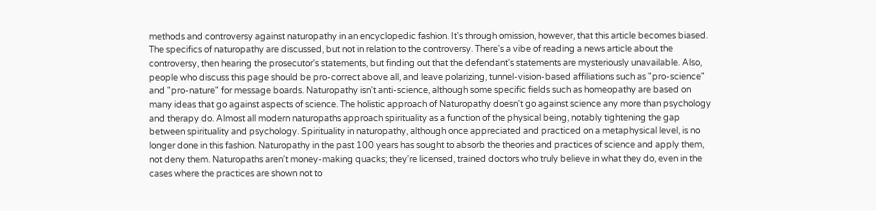methods and controversy against naturopathy in an encyclopedic fashion. It's through omission, however, that this article becomes biased. The specifics of naturopathy are discussed, but not in relation to the controversy. There's a vibe of reading a news article about the controversy, then hearing the prosecutor's statements, but finding out that the defendant's statements are mysteriously unavailable. Also, people who discuss this page should be pro-correct above all, and leave polarizing, tunnel-vision-based affiliations such as "pro-science" and "pro-nature" for message boards. Naturopathy isn't anti-science, although some specific fields such as homeopathy are based on many ideas that go against aspects of science. The holistic approach of Naturopathy doesn't go against science any more than psychology and therapy do. Almost all modern naturopaths approach spirituality as a function of the physical being, notably tightening the gap between spirituality and psychology. Spirituality in naturopathy, although once appreciated and practiced on a metaphysical level, is no longer done in this fashion. Naturopathy in the past 100 years has sought to absorb the theories and practices of science and apply them, not deny them. Naturopaths aren't money-making quacks; they're licensed, trained doctors who truly believe in what they do, even in the cases where the practices are shown not to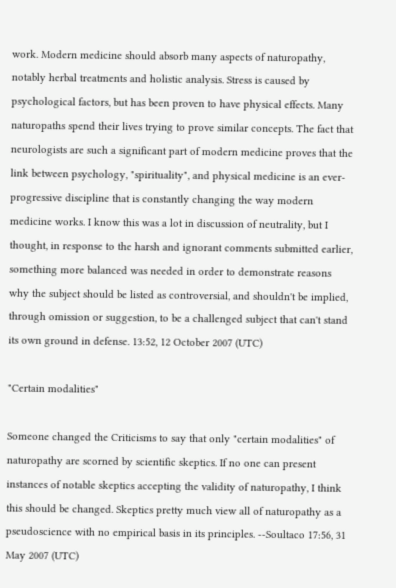work. Modern medicine should absorb many aspects of naturopathy, notably herbal treatments and holistic analysis. Stress is caused by psychological factors, but has been proven to have physical effects. Many naturopaths spend their lives trying to prove similar concepts. The fact that neurologists are such a significant part of modern medicine proves that the link between psychology, "spirituality", and physical medicine is an ever-progressive discipline that is constantly changing the way modern medicine works. I know this was a lot in discussion of neutrality, but I thought, in response to the harsh and ignorant comments submitted earlier, something more balanced was needed in order to demonstrate reasons why the subject should be listed as controversial, and shouldn't be implied, through omission or suggestion, to be a challenged subject that can't stand its own ground in defense. 13:52, 12 October 2007 (UTC)

"Certain modalities"

Someone changed the Criticisms to say that only "certain modalities" of naturopathy are scorned by scientific skeptics. If no one can present instances of notable skeptics accepting the validity of naturopathy, I think this should be changed. Skeptics pretty much view all of naturopathy as a pseudoscience with no empirical basis in its principles. --Soultaco 17:56, 31 May 2007 (UTC)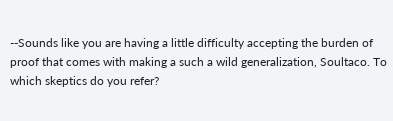--Sounds like you are having a little difficulty accepting the burden of proof that comes with making a such a wild generalization, Soultaco. To which skeptics do you refer?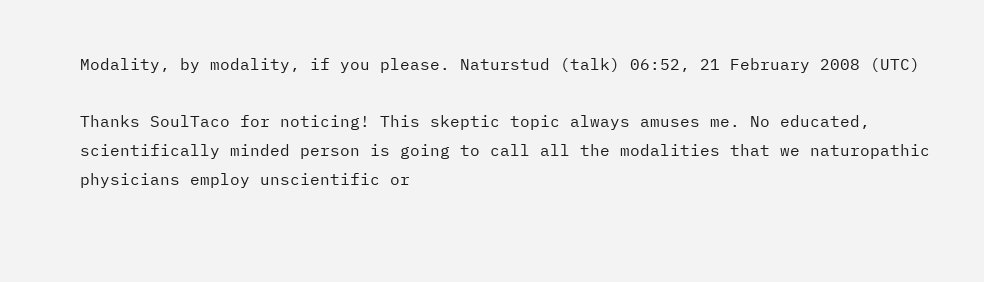Modality, by modality, if you please. Naturstud (talk) 06:52, 21 February 2008 (UTC)

Thanks SoulTaco for noticing! This skeptic topic always amuses me. No educated, scientifically minded person is going to call all the modalities that we naturopathic physicians employ unscientific or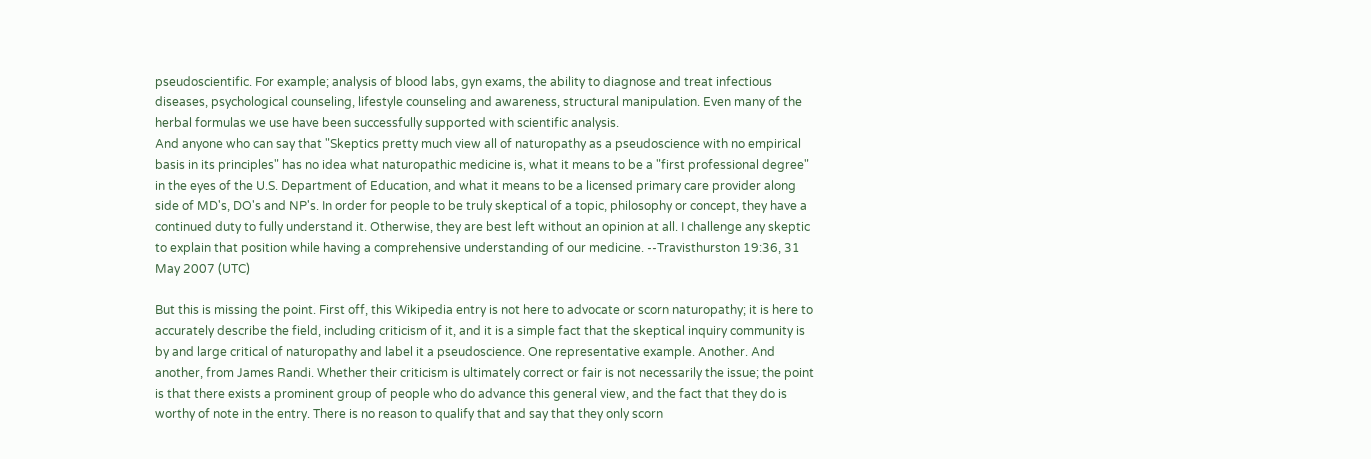pseudoscientific. For example; analysis of blood labs, gyn exams, the ability to diagnose and treat infectious diseases, psychological counseling, lifestyle counseling and awareness, structural manipulation. Even many of the herbal formulas we use have been successfully supported with scientific analysis.
And anyone who can say that "Skeptics pretty much view all of naturopathy as a pseudoscience with no empirical basis in its principles" has no idea what naturopathic medicine is, what it means to be a "first professional degree" in the eyes of the U.S. Department of Education, and what it means to be a licensed primary care provider along side of MD's, DO's and NP's. In order for people to be truly skeptical of a topic, philosophy or concept, they have a continued duty to fully understand it. Otherwise, they are best left without an opinion at all. I challenge any skeptic to explain that position while having a comprehensive understanding of our medicine. --Travisthurston 19:36, 31 May 2007 (UTC)

But this is missing the point. First off, this Wikipedia entry is not here to advocate or scorn naturopathy; it is here to accurately describe the field, including criticism of it, and it is a simple fact that the skeptical inquiry community is by and large critical of naturopathy and label it a pseudoscience. One representative example. Another. And another, from James Randi. Whether their criticism is ultimately correct or fair is not necessarily the issue; the point is that there exists a prominent group of people who do advance this general view, and the fact that they do is worthy of note in the entry. There is no reason to qualify that and say that they only scorn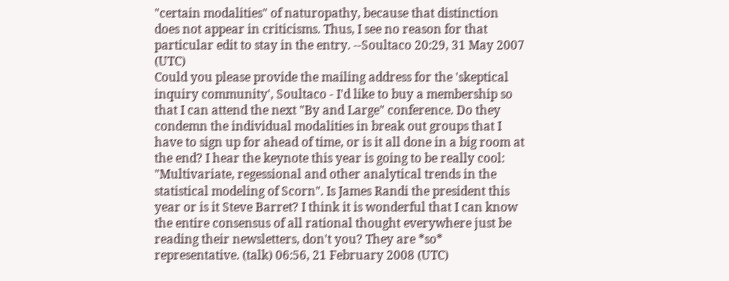"certain modalities" of naturopathy, because that distinction does not appear in criticisms. Thus, I see no reason for that particular edit to stay in the entry. --Soultaco 20:29, 31 May 2007 (UTC)
Could you please provide the mailing address for the 'skeptical inquiry community', Soultaco - I'd like to buy a membership so that I can attend the next "By and Large" conference. Do they condemn the individual modalities in break out groups that I have to sign up for ahead of time, or is it all done in a big room at the end? I hear the keynote this year is going to be really cool: "Multivariate, regessional and other analytical trends in the statistical modeling of Scorn". Is James Randi the president this year or is it Steve Barret? I think it is wonderful that I can know the entire consensus of all rational thought everywhere just be reading their newsletters, don't you? They are *so* representative. (talk) 06:56, 21 February 2008 (UTC)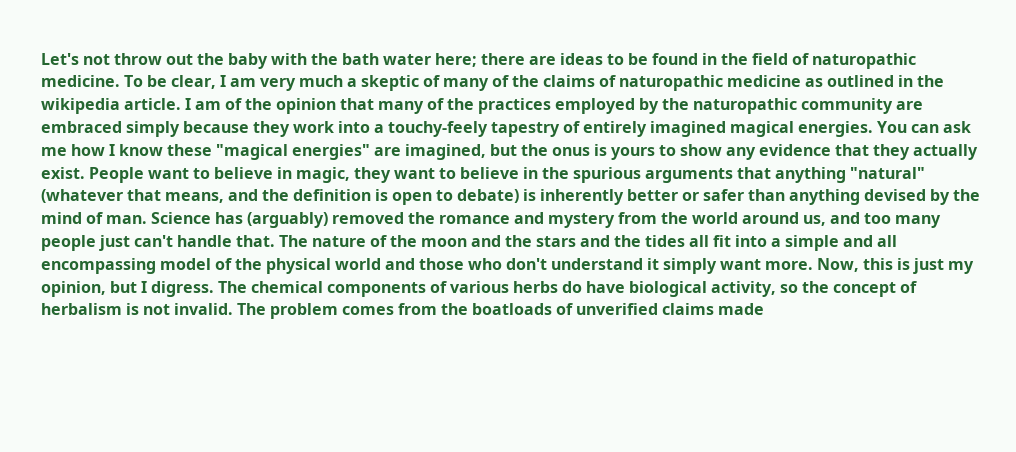Let's not throw out the baby with the bath water here; there are ideas to be found in the field of naturopathic medicine. To be clear, I am very much a skeptic of many of the claims of naturopathic medicine as outlined in the wikipedia article. I am of the opinion that many of the practices employed by the naturopathic community are embraced simply because they work into a touchy-feely tapestry of entirely imagined magical energies. You can ask me how I know these "magical energies" are imagined, but the onus is yours to show any evidence that they actually exist. People want to believe in magic, they want to believe in the spurious arguments that anything "natural" (whatever that means, and the definition is open to debate) is inherently better or safer than anything devised by the mind of man. Science has (arguably) removed the romance and mystery from the world around us, and too many people just can't handle that. The nature of the moon and the stars and the tides all fit into a simple and all encompassing model of the physical world and those who don't understand it simply want more. Now, this is just my opinion, but I digress. The chemical components of various herbs do have biological activity, so the concept of herbalism is not invalid. The problem comes from the boatloads of unverified claims made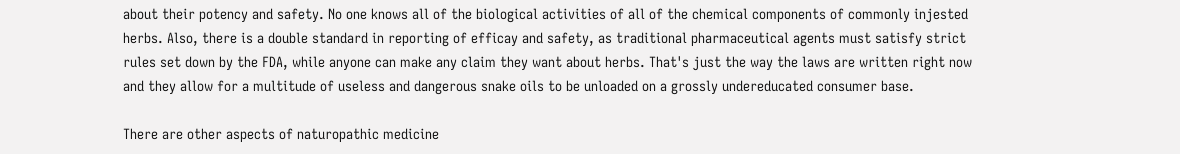about their potency and safety. No one knows all of the biological activities of all of the chemical components of commonly injested herbs. Also, there is a double standard in reporting of efficay and safety, as traditional pharmaceutical agents must satisfy strict rules set down by the FDA, while anyone can make any claim they want about herbs. That's just the way the laws are written right now and they allow for a multitude of useless and dangerous snake oils to be unloaded on a grossly undereducated consumer base.

There are other aspects of naturopathic medicine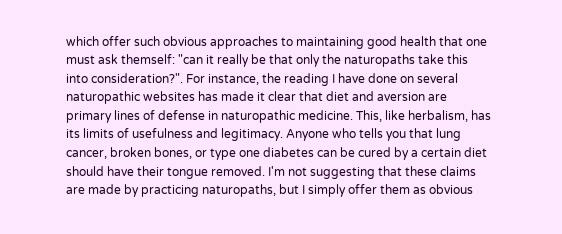which offer such obvious approaches to maintaining good health that one must ask themself: "can it really be that only the naturopaths take this into consideration?". For instance, the reading I have done on several naturopathic websites has made it clear that diet and aversion are primary lines of defense in naturopathic medicine. This, like herbalism, has its limits of usefulness and legitimacy. Anyone who tells you that lung cancer, broken bones, or type one diabetes can be cured by a certain diet should have their tongue removed. I'm not suggesting that these claims are made by practicing naturopaths, but I simply offer them as obvious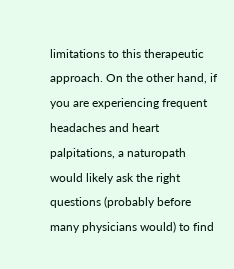limitations to this therapeutic approach. On the other hand, if you are experiencing frequent headaches and heart palpitations, a naturopath would likely ask the right questions (probably before many physicians would) to find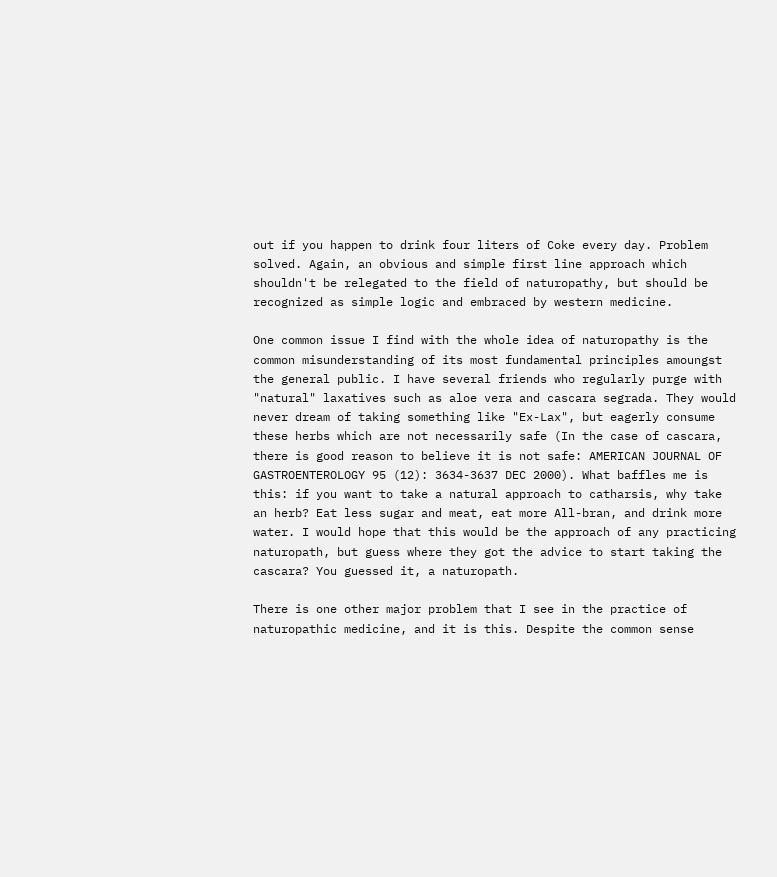out if you happen to drink four liters of Coke every day. Problem solved. Again, an obvious and simple first line approach which shouldn't be relegated to the field of naturopathy, but should be recognized as simple logic and embraced by western medicine.

One common issue I find with the whole idea of naturopathy is the common misunderstanding of its most fundamental principles amoungst the general public. I have several friends who regularly purge with "natural" laxatives such as aloe vera and cascara segrada. They would never dream of taking something like "Ex-Lax", but eagerly consume these herbs which are not necessarily safe (In the case of cascara, there is good reason to believe it is not safe: AMERICAN JOURNAL OF GASTROENTEROLOGY 95 (12): 3634-3637 DEC 2000). What baffles me is this: if you want to take a natural approach to catharsis, why take an herb? Eat less sugar and meat, eat more All-bran, and drink more water. I would hope that this would be the approach of any practicing naturopath, but guess where they got the advice to start taking the cascara? You guessed it, a naturopath.

There is one other major problem that I see in the practice of naturopathic medicine, and it is this. Despite the common sense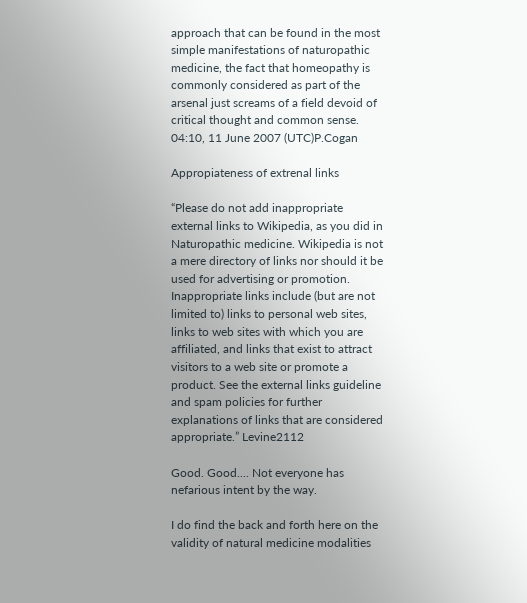approach that can be found in the most simple manifestations of naturopathic medicine, the fact that homeopathy is commonly considered as part of the arsenal just screams of a field devoid of critical thought and common sense. 04:10, 11 June 2007 (UTC)P.Cogan

Appropiateness of extrenal links

“Please do not add inappropriate external links to Wikipedia, as you did in Naturopathic medicine. Wikipedia is not a mere directory of links nor should it be used for advertising or promotion. Inappropriate links include (but are not limited to) links to personal web sites, links to web sites with which you are affiliated, and links that exist to attract visitors to a web site or promote a product. See the external links guideline and spam policies for further explanations of links that are considered appropriate.” Levine2112

Good. Good.... Not everyone has nefarious intent by the way.

I do find the back and forth here on the validity of natural medicine modalities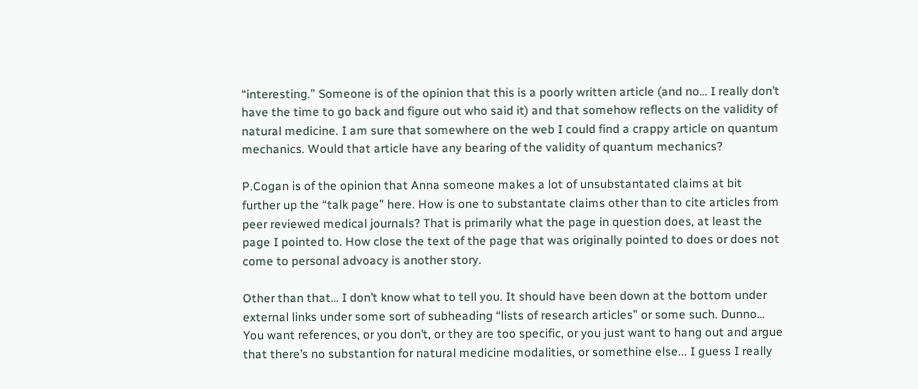“interesting.” Someone is of the opinion that this is a poorly written article (and no… I really don’t have the time to go back and figure out who said it) and that somehow reflects on the validity of natural medicine. I am sure that somewhere on the web I could find a crappy article on quantum mechanics. Would that article have any bearing of the validity of quantum mechanics?

P.Cogan is of the opinion that Anna someone makes a lot of unsubstantated claims at bit further up the “talk page” here. How is one to substantate claims other than to cite articles from peer reviewed medical journals? That is primarily what the page in question does, at least the page I pointed to. How close the text of the page that was originally pointed to does or does not come to personal advoacy is another story.

Other than that… I don’t know what to tell you. It should have been down at the bottom under external links under some sort of subheading “lists of research articles” or some such. Dunno… You want references, or you don’t, or they are too specific, or you just want to hang out and argue that there’s no substantion for natural medicine modalities, or somethine else... I guess I really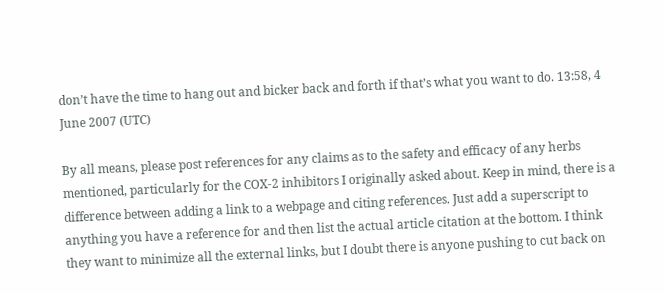don’t have the time to hang out and bicker back and forth if that’s what you want to do. 13:58, 4 June 2007 (UTC)

By all means, please post references for any claims as to the safety and efficacy of any herbs mentioned, particularly for the COX-2 inhibitors I originally asked about. Keep in mind, there is a difference between adding a link to a webpage and citing references. Just add a superscript to anything you have a reference for and then list the actual article citation at the bottom. I think they want to minimize all the external links, but I doubt there is anyone pushing to cut back on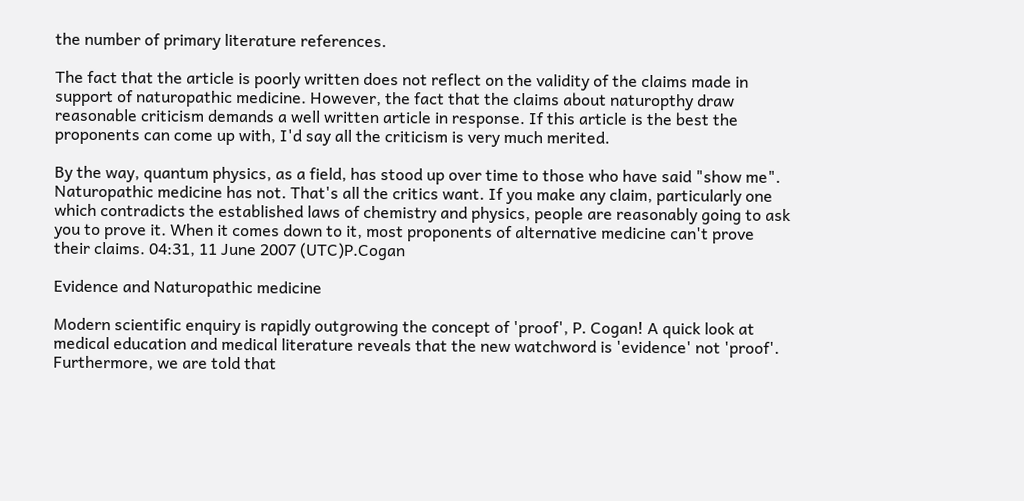the number of primary literature references.

The fact that the article is poorly written does not reflect on the validity of the claims made in support of naturopathic medicine. However, the fact that the claims about naturopthy draw reasonable criticism demands a well written article in response. If this article is the best the proponents can come up with, I'd say all the criticism is very much merited.

By the way, quantum physics, as a field, has stood up over time to those who have said "show me". Naturopathic medicine has not. That's all the critics want. If you make any claim, particularly one which contradicts the established laws of chemistry and physics, people are reasonably going to ask you to prove it. When it comes down to it, most proponents of alternative medicine can't prove their claims. 04:31, 11 June 2007 (UTC)P.Cogan

Evidence and Naturopathic medicine

Modern scientific enquiry is rapidly outgrowing the concept of 'proof', P. Cogan! A quick look at medical education and medical literature reveals that the new watchword is 'evidence' not 'proof'. Furthermore, we are told that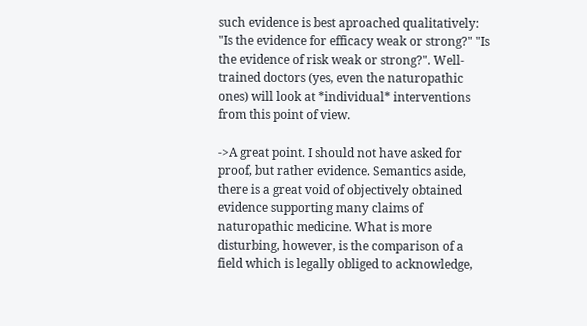such evidence is best aproached qualitatively: "Is the evidence for efficacy weak or strong?" "Is the evidence of risk weak or strong?". Well-trained doctors (yes, even the naturopathic ones) will look at *individual* interventions from this point of view.

->A great point. I should not have asked for proof, but rather evidence. Semantics aside, there is a great void of objectively obtained evidence supporting many claims of naturopathic medicine. What is more disturbing, however, is the comparison of a field which is legally obliged to acknowledge,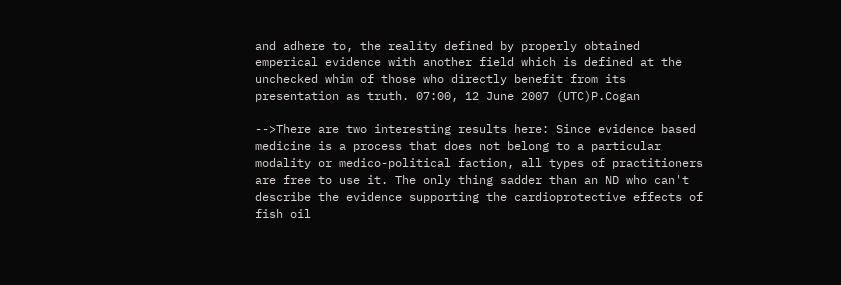and adhere to, the reality defined by properly obtained emperical evidence with another field which is defined at the unchecked whim of those who directly benefit from its presentation as truth. 07:00, 12 June 2007 (UTC)P.Cogan

-->There are two interesting results here: Since evidence based medicine is a process that does not belong to a particular modality or medico-political faction, all types of practitioners are free to use it. The only thing sadder than an ND who can't describe the evidence supporting the cardioprotective effects of fish oil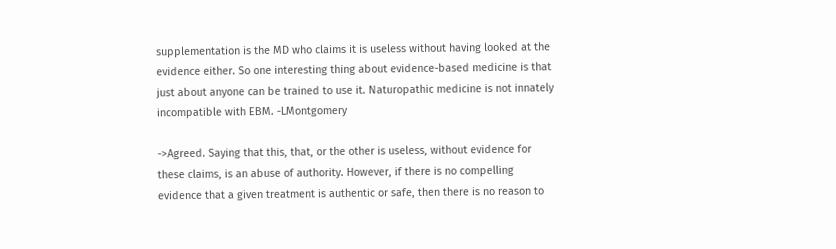supplementation is the MD who claims it is useless without having looked at the evidence either. So one interesting thing about evidence-based medicine is that just about anyone can be trained to use it. Naturopathic medicine is not innately incompatible with EBM. -LMontgomery

->Agreed. Saying that this, that, or the other is useless, without evidence for these claims, is an abuse of authority. However, if there is no compelling evidence that a given treatment is authentic or safe, then there is no reason to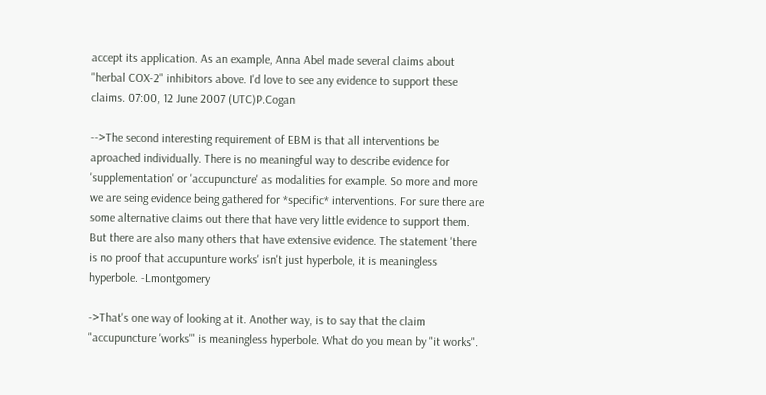accept its application. As an example, Anna Abel made several claims about "herbal COX-2" inhibitors above. I'd love to see any evidence to support these claims. 07:00, 12 June 2007 (UTC)P.Cogan

-->The second interesting requirement of EBM is that all interventions be aproached individually. There is no meaningful way to describe evidence for 'supplementation' or 'accupuncture' as modalities for example. So more and more we are seing evidence being gathered for *specific* interventions. For sure there are some alternative claims out there that have very little evidence to support them. But there are also many others that have extensive evidence. The statement 'there is no proof that accupunture works' isn't just hyperbole, it is meaningless hyperbole. -Lmontgomery

->That's one way of looking at it. Another way, is to say that the claim "accupuncture 'works'" is meaningless hyperbole. What do you mean by "it works".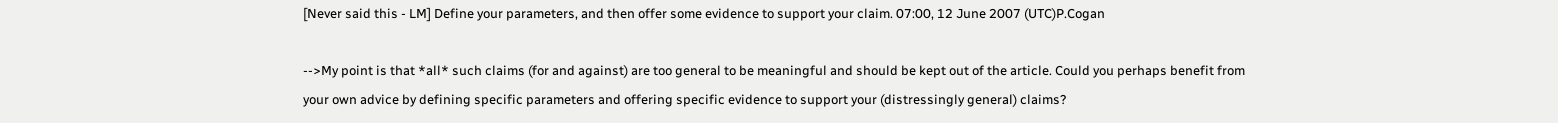[Never said this - LM] Define your parameters, and then offer some evidence to support your claim. 07:00, 12 June 2007 (UTC)P.Cogan

-->My point is that *all* such claims (for and against) are too general to be meaningful and should be kept out of the article. Could you perhaps benefit from your own advice by defining specific parameters and offering specific evidence to support your (distressingly general) claims?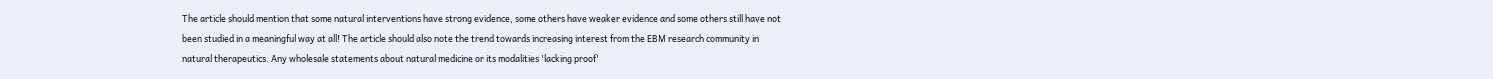The article should mention that some natural interventions have strong evidence, some others have weaker evidence and some others still have not been studied in a meaningful way at all! The article should also note the trend towards increasing interest from the EBM research community in natural therapeutics. Any wholesale statements about natural medicine or its modalities 'lacking proof'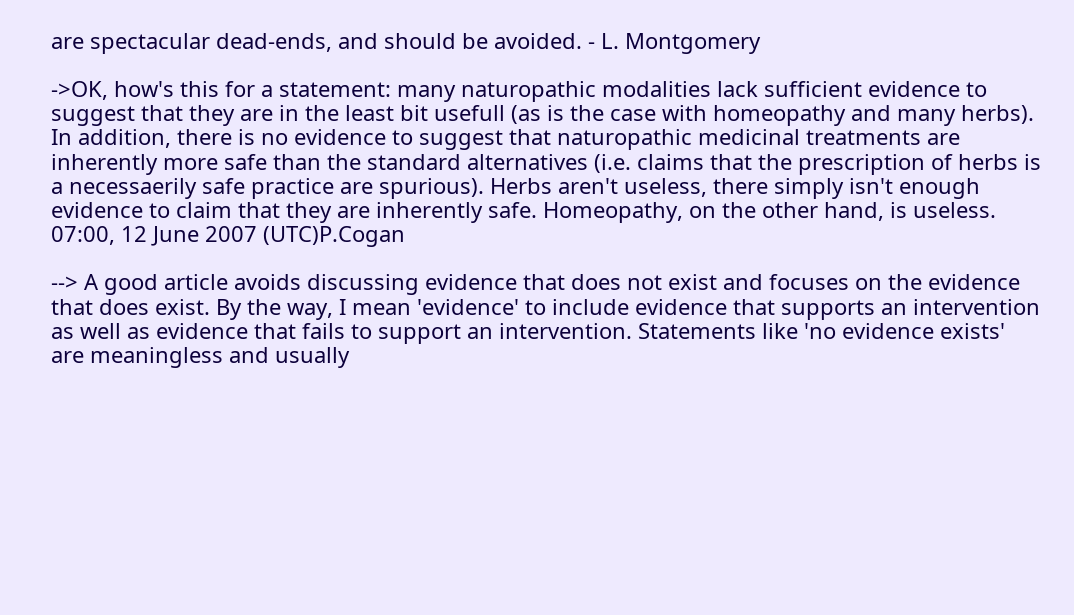are spectacular dead-ends, and should be avoided. - L. Montgomery

->OK, how's this for a statement: many naturopathic modalities lack sufficient evidence to suggest that they are in the least bit usefull (as is the case with homeopathy and many herbs). In addition, there is no evidence to suggest that naturopathic medicinal treatments are inherently more safe than the standard alternatives (i.e. claims that the prescription of herbs is a necessaerily safe practice are spurious). Herbs aren't useless, there simply isn't enough evidence to claim that they are inherently safe. Homeopathy, on the other hand, is useless. 07:00, 12 June 2007 (UTC)P.Cogan

--> A good article avoids discussing evidence that does not exist and focuses on the evidence that does exist. By the way, I mean 'evidence' to include evidence that supports an intervention as well as evidence that fails to support an intervention. Statements like 'no evidence exists' are meaningless and usually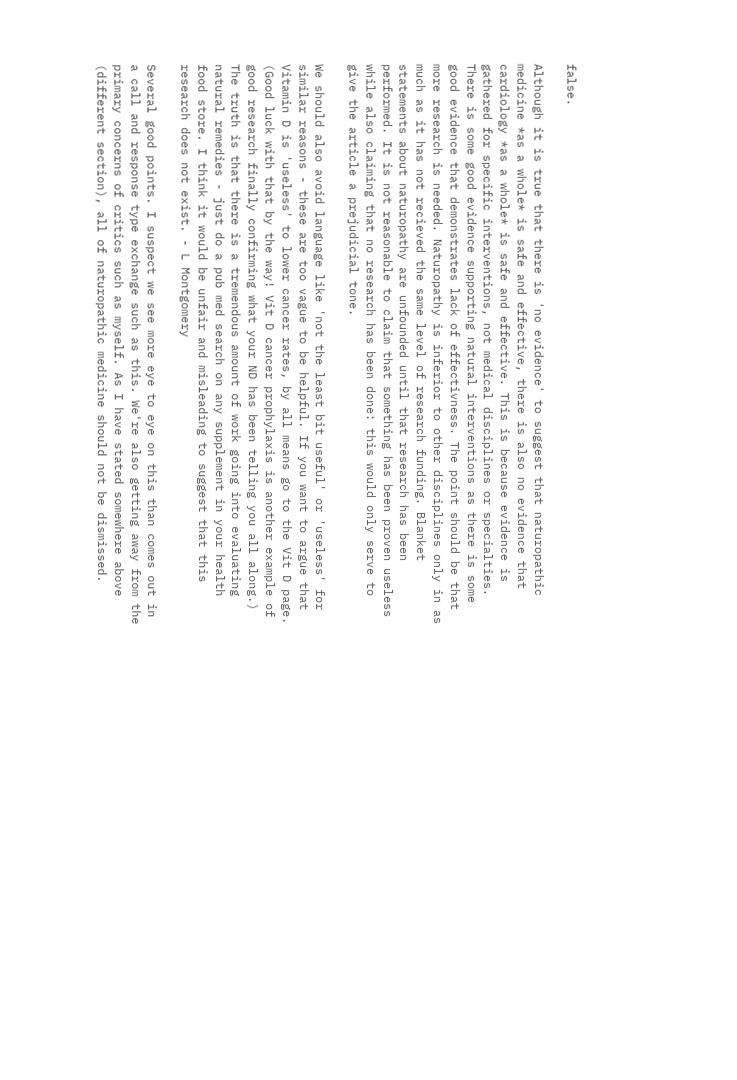false.

Although it is true that there is 'no evidence' to suggest that naturopathic medicine *as a whole* is safe and effective, there is also no evidence that cardiology *as a whole* is safe and effective. This is because evidence is gathered for specific interventions, not medical disciplines or specialties. There is some good evidence supporting natural interventions as there is some good evidence that demonstrates lack of effectivness. The point should be that more research is needed. Naturopathy is inferior to other disciplines only in as much as it has not recieved the same level of research funding. Blanket statements about naturopathy are unfounded until that research has been performed. It is not reasonable to claim that something has been proven useless while also claiming that no research has been done: this would only serve to give the article a prejudicial tone.

We should also avoid language like 'not the least bit useful' or 'useless' for similar reasons - these are too vague to be helpful. If you want to argue that Vitamin D is 'useless' to lower cancer rates, by all means go to the Vit D page. (Good luck with that by the way! Vit D cancer prophylaxis is another example of good research finally confirming what your ND has been telling you all along.) The truth is that there is a tremendous amount of work going into evaluating natural remedies - just do a pub med search on any supplement in your health food store. I think it would be unfair and misleading to suggest that this research does not exist. - L Montgomery

Several good points. I suspect we see more eye to eye on this than comes out in a call and response type exchange such as this. We're also getting away from the primary concerns of critics such as myself. As I have stated somewhere above (different section), all of naturopathic medicine should not be dismissed.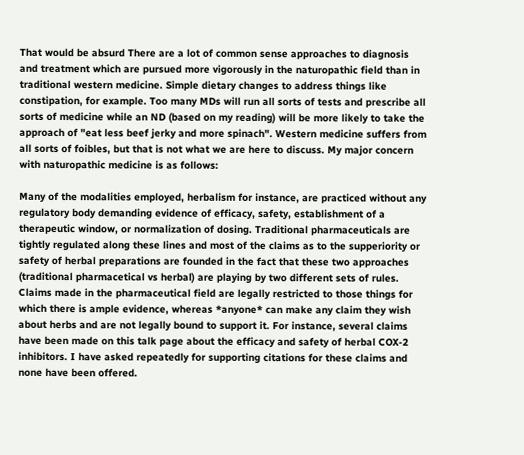That would be absurd There are a lot of common sense approaches to diagnosis and treatment which are pursued more vigorously in the naturopathic field than in traditional western medicine. Simple dietary changes to address things like constipation, for example. Too many MDs will run all sorts of tests and prescribe all sorts of medicine while an ND (based on my reading) will be more likely to take the approach of "eat less beef jerky and more spinach". Western medicine suffers from all sorts of foibles, but that is not what we are here to discuss. My major concern with naturopathic medicine is as follows:

Many of the modalities employed, herbalism for instance, are practiced without any regulatory body demanding evidence of efficacy, safety, establishment of a therapeutic window, or normalization of dosing. Traditional pharmaceuticals are tightly regulated along these lines and most of the claims as to the supperiority or safety of herbal preparations are founded in the fact that these two approaches (traditional pharmacetical vs herbal) are playing by two different sets of rules. Claims made in the pharmaceutical field are legally restricted to those things for which there is ample evidence, whereas *anyone* can make any claim they wish about herbs and are not legally bound to support it. For instance, several claims have been made on this talk page about the efficacy and safety of herbal COX-2 inhibitors. I have asked repeatedly for supporting citations for these claims and none have been offered.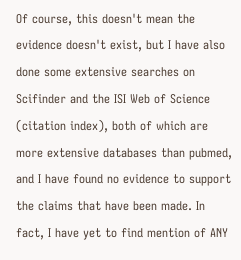Of course, this doesn't mean the evidence doesn't exist, but I have also done some extensive searches on Scifinder and the ISI Web of Science (citation index), both of which are more extensive databases than pubmed, and I have found no evidence to support the claims that have been made. In fact, I have yet to find mention of ANY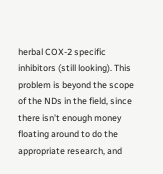herbal COX-2 specific inhibitors (still looking). This problem is beyond the scope of the NDs in the field, since there isn't enough money floating around to do the appropriate research, and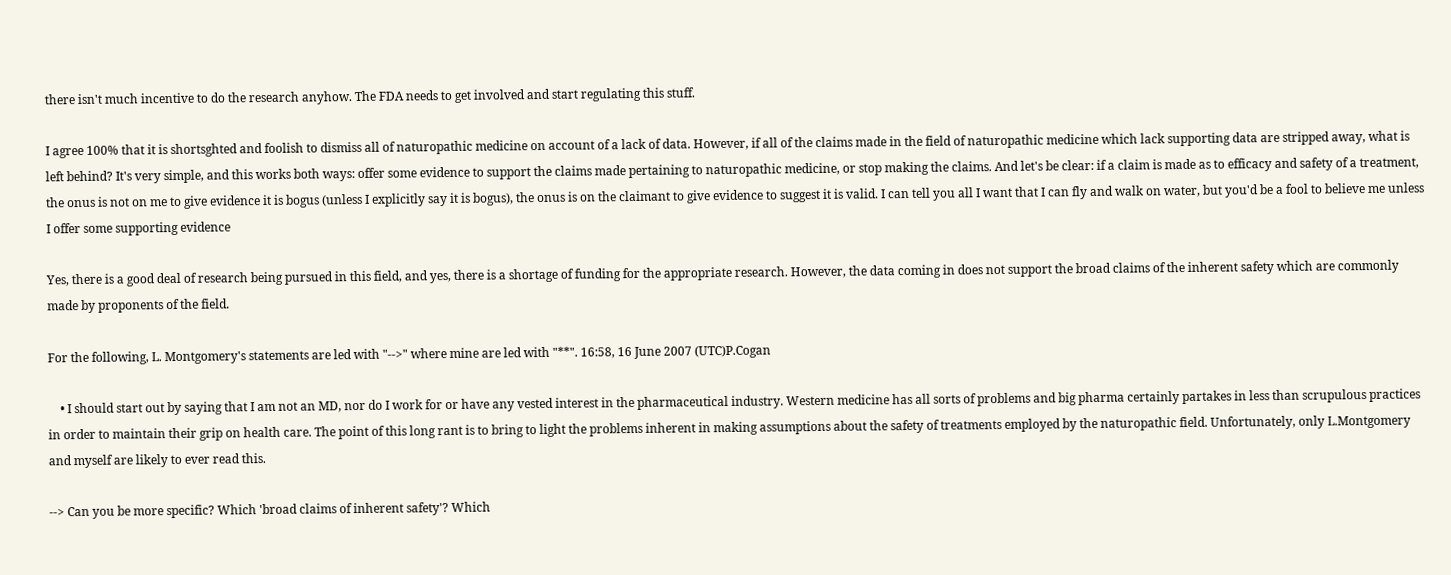there isn't much incentive to do the research anyhow. The FDA needs to get involved and start regulating this stuff.

I agree 100% that it is shortsghted and foolish to dismiss all of naturopathic medicine on account of a lack of data. However, if all of the claims made in the field of naturopathic medicine which lack supporting data are stripped away, what is left behind? It's very simple, and this works both ways: offer some evidence to support the claims made pertaining to naturopathic medicine, or stop making the claims. And let's be clear: if a claim is made as to efficacy and safety of a treatment, the onus is not on me to give evidence it is bogus (unless I explicitly say it is bogus), the onus is on the claimant to give evidence to suggest it is valid. I can tell you all I want that I can fly and walk on water, but you'd be a fool to believe me unless I offer some supporting evidence

Yes, there is a good deal of research being pursued in this field, and yes, there is a shortage of funding for the appropriate research. However, the data coming in does not support the broad claims of the inherent safety which are commonly made by proponents of the field.

For the following, L. Montgomery's statements are led with "-->" where mine are led with "**". 16:58, 16 June 2007 (UTC)P.Cogan

    • I should start out by saying that I am not an MD, nor do I work for or have any vested interest in the pharmaceutical industry. Western medicine has all sorts of problems and big pharma certainly partakes in less than scrupulous practices in order to maintain their grip on health care. The point of this long rant is to bring to light the problems inherent in making assumptions about the safety of treatments employed by the naturopathic field. Unfortunately, only L.Montgomery and myself are likely to ever read this.

--> Can you be more specific? Which 'broad claims of inherent safety'? Which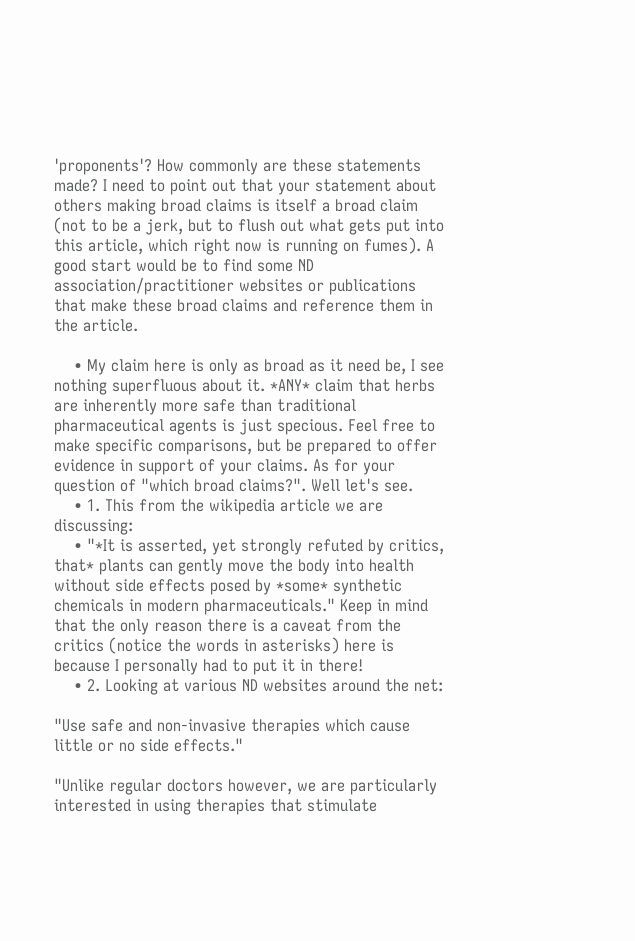'proponents'? How commonly are these statements made? I need to point out that your statement about others making broad claims is itself a broad claim (not to be a jerk, but to flush out what gets put into this article, which right now is running on fumes). A good start would be to find some ND association/practitioner websites or publications that make these broad claims and reference them in the article.

    • My claim here is only as broad as it need be, I see nothing superfluous about it. *ANY* claim that herbs are inherently more safe than traditional pharmaceutical agents is just specious. Feel free to make specific comparisons, but be prepared to offer evidence in support of your claims. As for your question of "which broad claims?". Well let's see.
    • 1. This from the wikipedia article we are discussing:
    • "*It is asserted, yet strongly refuted by critics, that* plants can gently move the body into health without side effects posed by *some* synthetic chemicals in modern pharmaceuticals." Keep in mind that the only reason there is a caveat from the critics (notice the words in asterisks) here is because I personally had to put it in there!
    • 2. Looking at various ND websites around the net:

"Use safe and non-invasive therapies which cause little or no side effects."

"Unlike regular doctors however, we are particularly interested in using therapies that stimulate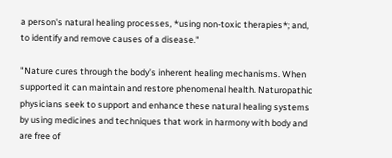a person's natural healing processes, *using non-toxic therapies*; and, to identify and remove causes of a disease."

"Nature cures through the body’s inherent healing mechanisms. When supported it can maintain and restore phenomenal health. Naturopathic physicians seek to support and enhance these natural healing systems by using medicines and techniques that work in harmony with body and are free of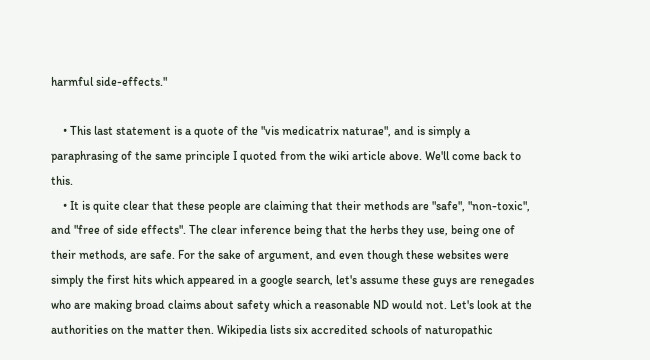harmful side-effects."

    • This last statement is a quote of the "vis medicatrix naturae", and is simply a paraphrasing of the same principle I quoted from the wiki article above. We'll come back to this.
    • It is quite clear that these people are claiming that their methods are "safe", "non-toxic", and "free of side effects". The clear inference being that the herbs they use, being one of their methods, are safe. For the sake of argument, and even though these websites were simply the first hits which appeared in a google search, let's assume these guys are renegades who are making broad claims about safety which a reasonable ND would not. Let's look at the authorities on the matter then. Wikipedia lists six accredited schools of naturopathic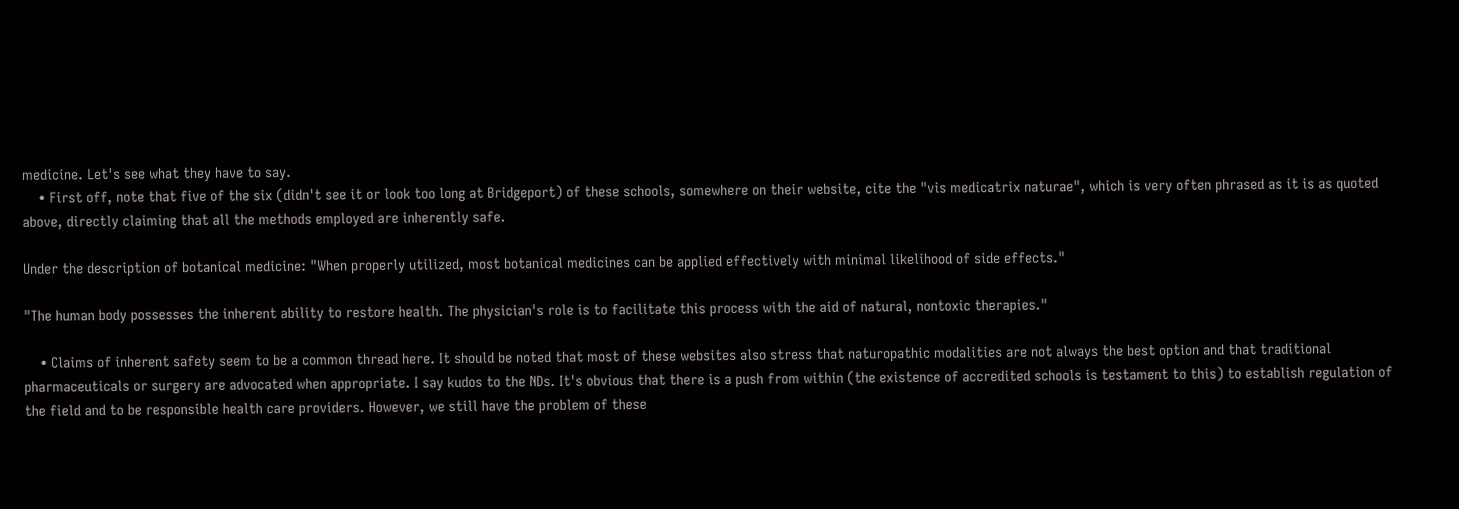medicine. Let's see what they have to say.
    • First off, note that five of the six (didn't see it or look too long at Bridgeport) of these schools, somewhere on their website, cite the "vis medicatrix naturae", which is very often phrased as it is as quoted above, directly claiming that all the methods employed are inherently safe.

Under the description of botanical medicine: "When properly utilized, most botanical medicines can be applied effectively with minimal likelihood of side effects."

"The human body possesses the inherent ability to restore health. The physician's role is to facilitate this process with the aid of natural, nontoxic therapies."

    • Claims of inherent safety seem to be a common thread here. It should be noted that most of these websites also stress that naturopathic modalities are not always the best option and that traditional pharmaceuticals or surgery are advocated when appropriate. I say kudos to the NDs. It's obvious that there is a push from within (the existence of accredited schools is testament to this) to establish regulation of the field and to be responsible health care providers. However, we still have the problem of these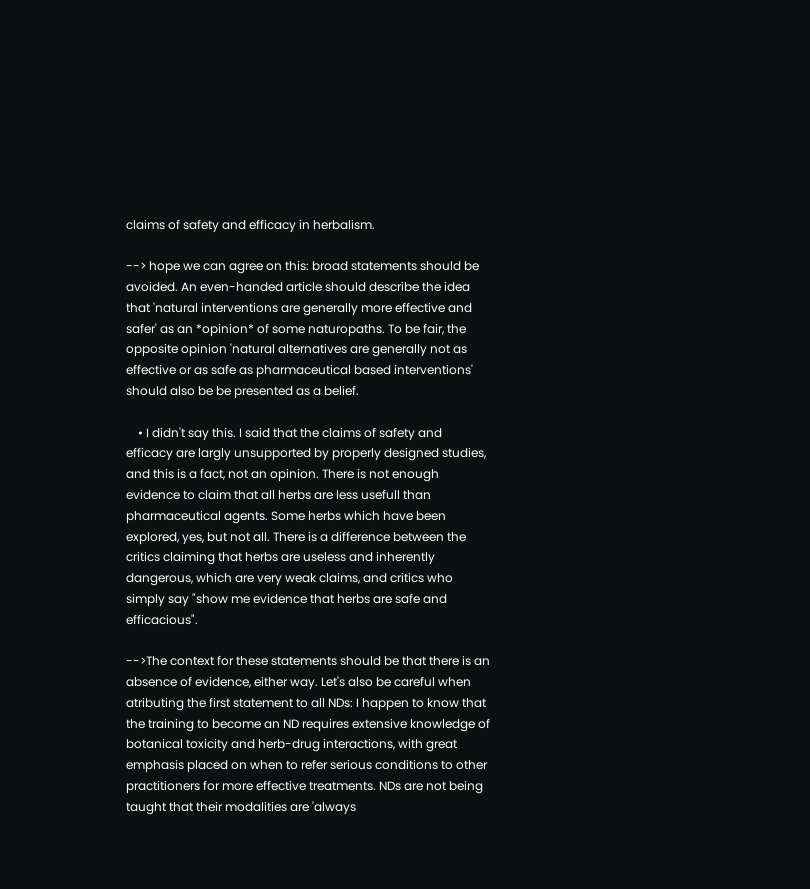claims of safety and efficacy in herbalism.

--> hope we can agree on this: broad statements should be avoided. An even-handed article should describe the idea that 'natural interventions are generally more effective and safer' as an *opinion* of some naturopaths. To be fair, the opposite opinion 'natural alternatives are generally not as effective or as safe as pharmaceutical based interventions' should also be be presented as a belief.

    • I didn't say this. I said that the claims of safety and efficacy are largly unsupported by properly designed studies, and this is a fact, not an opinion. There is not enough evidence to claim that all herbs are less usefull than pharmaceutical agents. Some herbs which have been explored, yes, but not all. There is a difference between the critics claiming that herbs are useless and inherently dangerous, which are very weak claims, and critics who simply say "show me evidence that herbs are safe and efficacious".

-->The context for these statements should be that there is an absence of evidence, either way. Let's also be careful when atributing the first statement to all NDs: I happen to know that the training to become an ND requires extensive knowledge of botanical toxicity and herb-drug interactions, with great emphasis placed on when to refer serious conditions to other practitioners for more effective treatments. NDs are not being taught that their modalities are 'always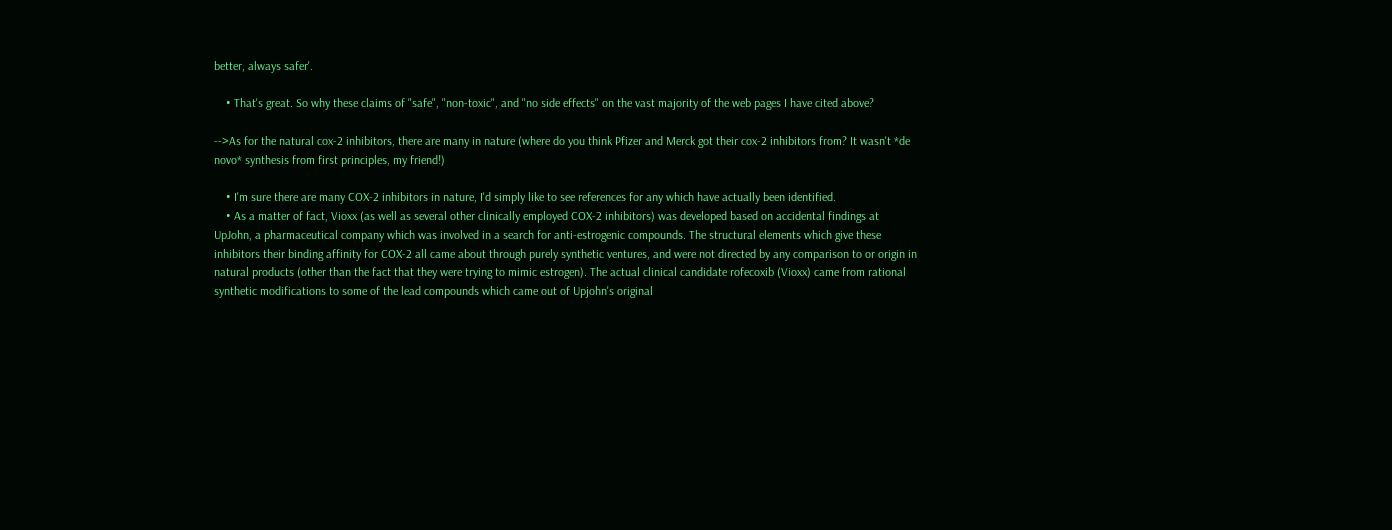better, always safer'.

    • That's great. So why these claims of "safe", "non-toxic", and "no side effects" on the vast majority of the web pages I have cited above?

-->As for the natural cox-2 inhibitors, there are many in nature (where do you think Pfizer and Merck got their cox-2 inhibitors from? It wasn't *de novo* synthesis from first principles, my friend!)

    • I'm sure there are many COX-2 inhibitors in nature, I'd simply like to see references for any which have actually been identified.
    • As a matter of fact, Vioxx (as well as several other clinically employed COX-2 inhibitors) was developed based on accidental findings at UpJohn, a pharmaceutical company which was involved in a search for anti-estrogenic compounds. The structural elements which give these inhibitors their binding affinity for COX-2 all came about through purely synthetic ventures, and were not directed by any comparison to or origin in natural products (other than the fact that they were trying to mimic estrogen). The actual clinical candidate rofecoxib (Vioxx) came from rational synthetic modifications to some of the lead compounds which came out of Upjohn's original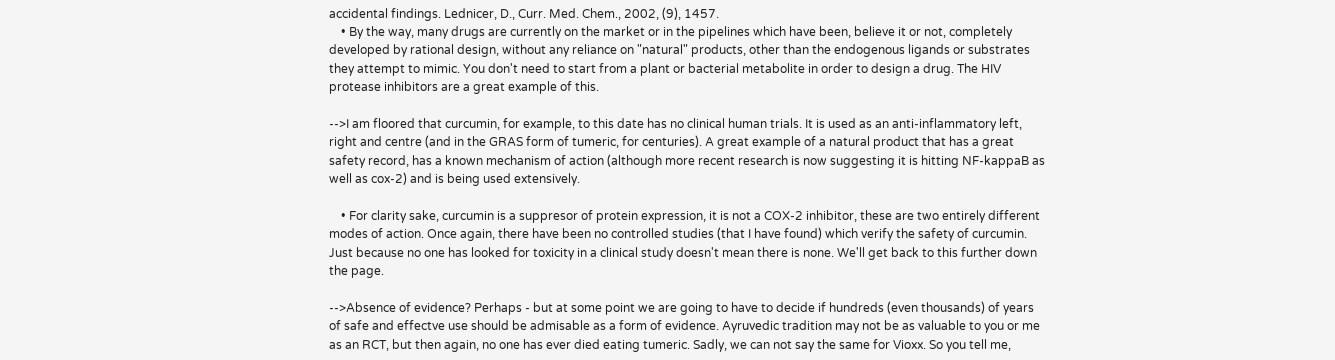accidental findings. Lednicer, D., Curr. Med. Chem., 2002, (9), 1457.
    • By the way, many drugs are currently on the market or in the pipelines which have been, believe it or not, completely developed by rational design, without any reliance on "natural" products, other than the endogenous ligands or substrates they attempt to mimic. You don't need to start from a plant or bacterial metabolite in order to design a drug. The HIV protease inhibitors are a great example of this.

-->I am floored that curcumin, for example, to this date has no clinical human trials. It is used as an anti-inflammatory left, right and centre (and in the GRAS form of tumeric, for centuries). A great example of a natural product that has a great safety record, has a known mechanism of action (although more recent research is now suggesting it is hitting NF-kappaB as well as cox-2) and is being used extensively.

    • For clarity sake, curcumin is a suppresor of protein expression, it is not a COX-2 inhibitor, these are two entirely different modes of action. Once again, there have been no controlled studies (that I have found) which verify the safety of curcumin. Just because no one has looked for toxicity in a clinical study doesn't mean there is none. We'll get back to this further down the page.

-->Absence of evidence? Perhaps - but at some point we are going to have to decide if hundreds (even thousands) of years of safe and effectve use should be admisable as a form of evidence. Ayruvedic tradition may not be as valuable to you or me as an RCT, but then again, no one has ever died eating tumeric. Sadly, we can not say the same for Vioxx. So you tell me,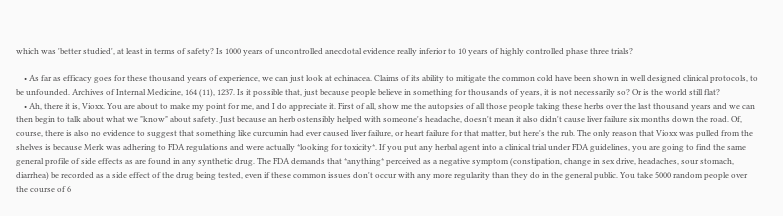which was 'better studied', at least in terms of safety? Is 1000 years of uncontrolled anecdotal evidence really inferior to 10 years of highly controlled phase three trials?

    • As far as efficacy goes for these thousand years of experience, we can just look at echinacea. Claims of its ability to mitigate the common cold have been shown in well designed clinical protocols, to be unfounded. Archives of Internal Medicine, 164 (11), 1237. Is it possible that, just because people believe in something for thousands of years, it is not necessarily so? Or is the world still flat?
    • Ah, there it is, Vioxx. You are about to make my point for me, and I do appreciate it. First of all, show me the autopsies of all those people taking these herbs over the last thousand years and we can then begin to talk about what we "know" about safety. Just because an herb ostensibly helped with someone's headache, doesn't mean it also didn't cause liver failure six months down the road. Of, course, there is also no evidence to suggest that something like curcumin had ever caused liver failure, or heart failure for that matter, but here's the rub. The only reason that Vioxx was pulled from the shelves is because Merk was adhering to FDA regulations and were actually *looking for toxicity*. If you put any herbal agent into a clinical trial under FDA guidelines, you are going to find the same general profile of side effects as are found in any synthetic drug. The FDA demands that *anything* perceived as a negative symptom (constipation, change in sex drive, headaches, sour stomach, diarrhea) be recorded as a side effect of the drug being tested, even if these common issues don't occur with any more regularity than they do in the general public. You take 5000 random people over the course of 6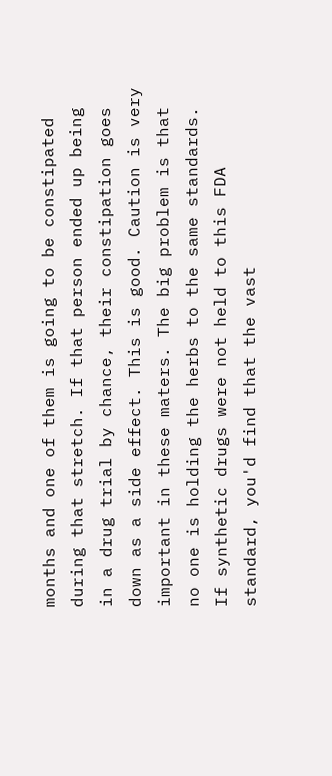months and one of them is going to be constipated during that stretch. If that person ended up being in a drug trial by chance, their constipation goes down as a side effect. This is good. Caution is very important in these maters. The big problem is that no one is holding the herbs to the same standards. If synthetic drugs were not held to this FDA standard, you'd find that the vast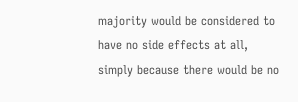majority would be considered to have no side effects at all, simply because there would be no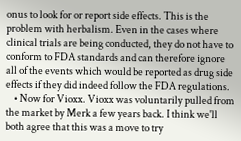onus to look for or report side effects. This is the problem with herbalism. Even in the cases where clinical trials are being conducted, they do not have to conform to FDA standards and can therefore ignore all of the events which would be reported as drug side effects if they did indeed follow the FDA regulations.
    • Now for Vioxx. Vioxx was voluntarily pulled from the market by Merk a few years back. I think we'll both agree that this was a move to try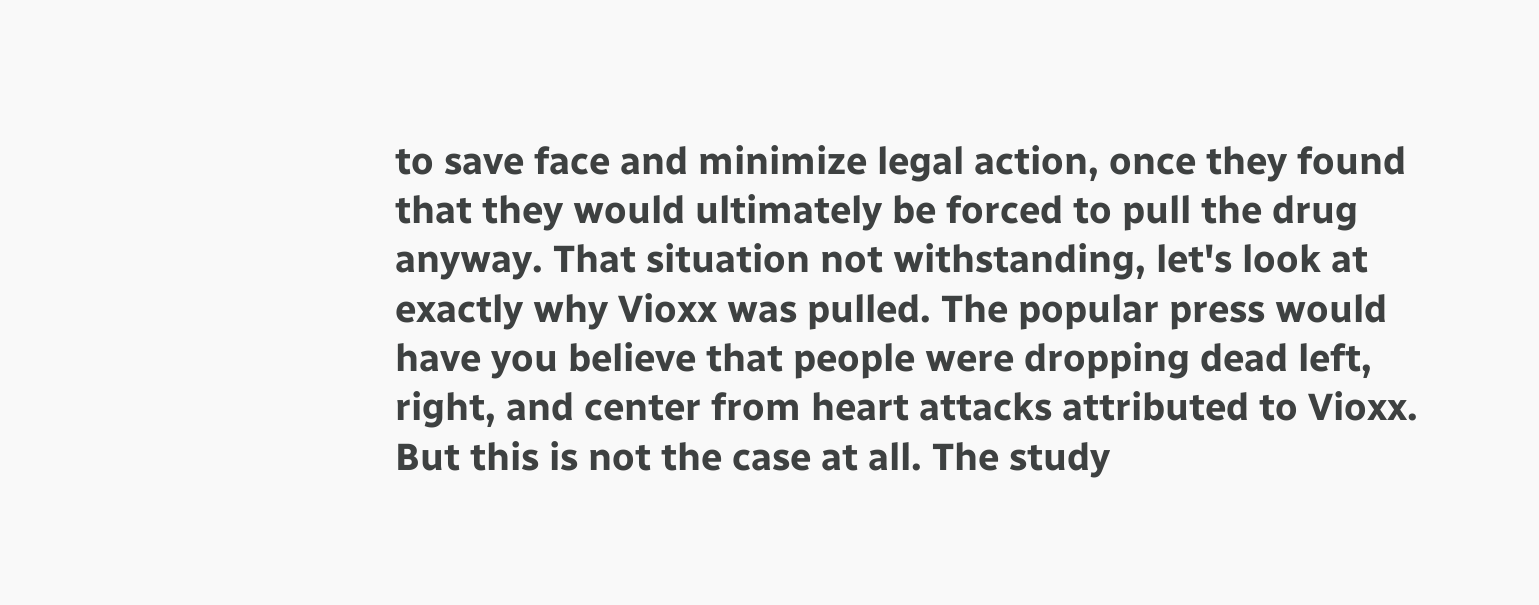to save face and minimize legal action, once they found that they would ultimately be forced to pull the drug anyway. That situation not withstanding, let's look at exactly why Vioxx was pulled. The popular press would have you believe that people were dropping dead left, right, and center from heart attacks attributed to Vioxx. But this is not the case at all. The study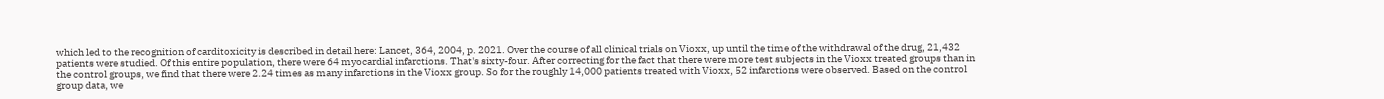which led to the recognition of carditoxicity is described in detail here: Lancet, 364, 2004, p. 2021. Over the course of all clinical trials on Vioxx, up until the time of the withdrawal of the drug, 21,432 patients were studied. Of this entire population, there were 64 myocardial infarctions. That's sixty-four. After correcting for the fact that there were more test subjects in the Vioxx treated groups than in the control groups, we find that there were 2.24 times as many infarctions in the Vioxx group. So for the roughly 14,000 patients treated with Vioxx, 52 infarctions were observed. Based on the control group data, we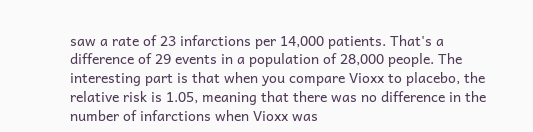saw a rate of 23 infarctions per 14,000 patients. That's a difference of 29 events in a population of 28,000 people. The interesting part is that when you compare Vioxx to placebo, the relative risk is 1.05, meaning that there was no difference in the number of infarctions when Vioxx was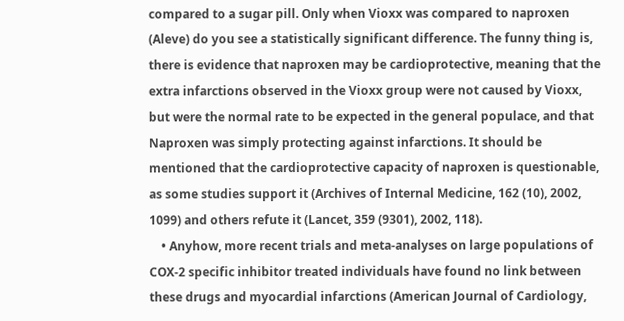compared to a sugar pill. Only when Vioxx was compared to naproxen (Aleve) do you see a statistically significant difference. The funny thing is, there is evidence that naproxen may be cardioprotective, meaning that the extra infarctions observed in the Vioxx group were not caused by Vioxx, but were the normal rate to be expected in the general populace, and that Naproxen was simply protecting against infarctions. It should be mentioned that the cardioprotective capacity of naproxen is questionable, as some studies support it (Archives of Internal Medicine, 162 (10), 2002, 1099) and others refute it (Lancet, 359 (9301), 2002, 118).
    • Anyhow, more recent trials and meta-analyses on large populations of COX-2 specific inhibitor treated individuals have found no link between these drugs and myocardial infarctions (American Journal of Cardiology,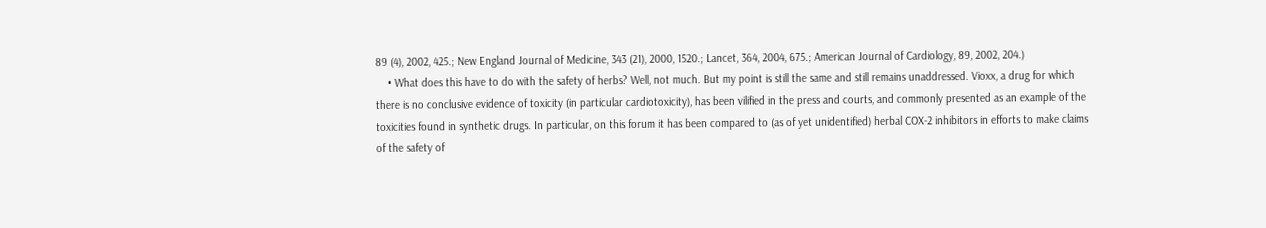89 (4), 2002, 425.; New England Journal of Medicine, 343 (21), 2000, 1520.; Lancet, 364, 2004, 675.; American Journal of Cardiology, 89, 2002, 204.)
    • What does this have to do with the safety of herbs? Well, not much. But my point is still the same and still remains unaddressed. Vioxx, a drug for which there is no conclusive evidence of toxicity (in particular cardiotoxicity), has been vilified in the press and courts, and commonly presented as an example of the toxicities found in synthetic drugs. In particular, on this forum it has been compared to (as of yet unidentified) herbal COX-2 inhibitors in efforts to make claims of the safety of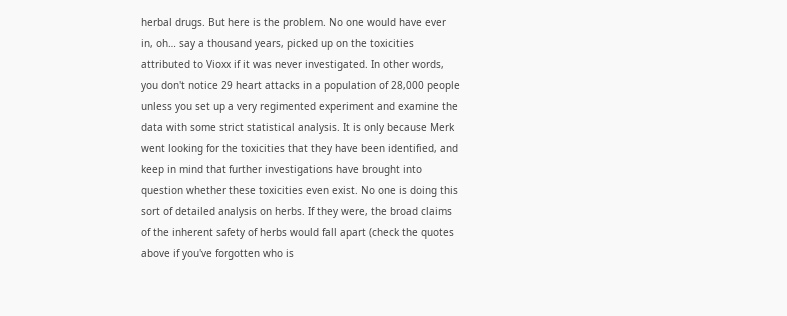herbal drugs. But here is the problem. No one would have ever in, oh… say a thousand years, picked up on the toxicities attributed to Vioxx if it was never investigated. In other words, you don't notice 29 heart attacks in a population of 28,000 people unless you set up a very regimented experiment and examine the data with some strict statistical analysis. It is only because Merk went looking for the toxicities that they have been identified, and keep in mind that further investigations have brought into question whether these toxicities even exist. No one is doing this sort of detailed analysis on herbs. If they were, the broad claims of the inherent safety of herbs would fall apart (check the quotes above if you've forgotten who is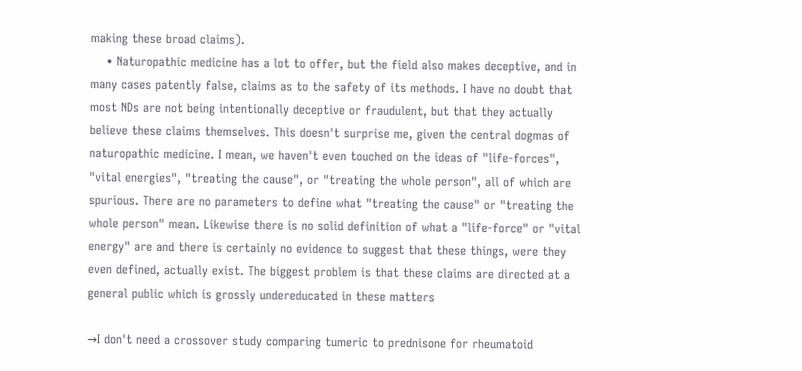making these broad claims).
    • Naturopathic medicine has a lot to offer, but the field also makes deceptive, and in many cases patently false, claims as to the safety of its methods. I have no doubt that most NDs are not being intentionally deceptive or fraudulent, but that they actually believe these claims themselves. This doesn't surprise me, given the central dogmas of naturopathic medicine. I mean, we haven't even touched on the ideas of "life-forces", "vital energies", "treating the cause", or "treating the whole person", all of which are spurious. There are no parameters to define what "treating the cause" or "treating the whole person" mean. Likewise there is no solid definition of what a "life-force" or "vital energy" are and there is certainly no evidence to suggest that these things, were they even defined, actually exist. The biggest problem is that these claims are directed at a general public which is grossly undereducated in these matters

→I don't need a crossover study comparing tumeric to prednisone for rheumatoid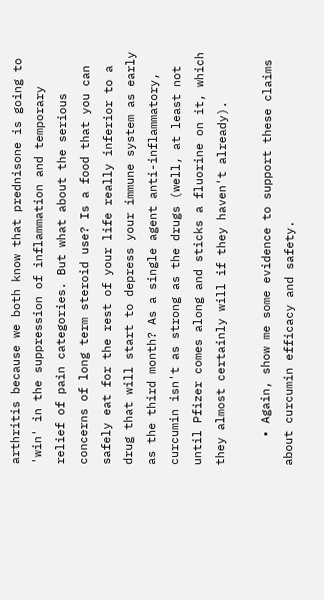arthritis because we both know that prednisone is going to 'win' in the suppression of inflammation and temporary relief of pain categories. But what about the serious concerns of long term steroid use? Is a food that you can safely eat for the rest of your life really inferior to a drug that will start to depress your immune system as early as the third month? As a single agent anti-inflammatory, curcumin isn't as strong as the drugs (well, at least not until Pfizer comes along and sticks a fluorine on it, which they almost certainly will if they haven't already).

    • Again, show me some evidence to support these claims about curcumin efficacy and safety.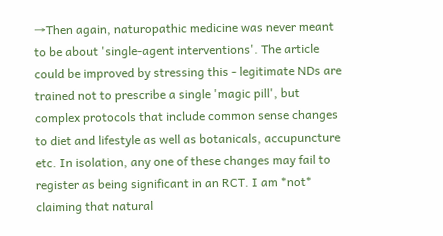→Then again, naturopathic medicine was never meant to be about 'single-agent interventions'. The article could be improved by stressing this - legitimate NDs are trained not to prescribe a single 'magic pill', but complex protocols that include common sense changes to diet and lifestyle as well as botanicals, accupuncture etc. In isolation, any one of these changes may fail to register as being significant in an RCT. I am *not* claiming that natural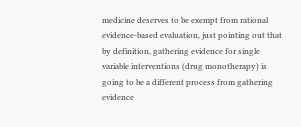medicine deserves to be exempt from rational evidence-based evaluation, just pointing out that by definition, gathering evidence for single variable interventions (drug monotherapy) is going to be a different process from gathering evidence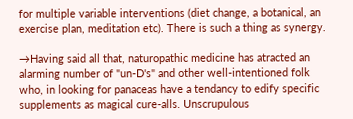for multiple variable interventions (diet change, a botanical, an exercise plan, meditation etc). There is such a thing as synergy.

→Having said all that, naturopathic medicine has atracted an alarming number of "un-D's" and other well-intentioned folk who, in looking for panaceas have a tendancy to edify specific supplements as magical cure-alls. Unscrupulous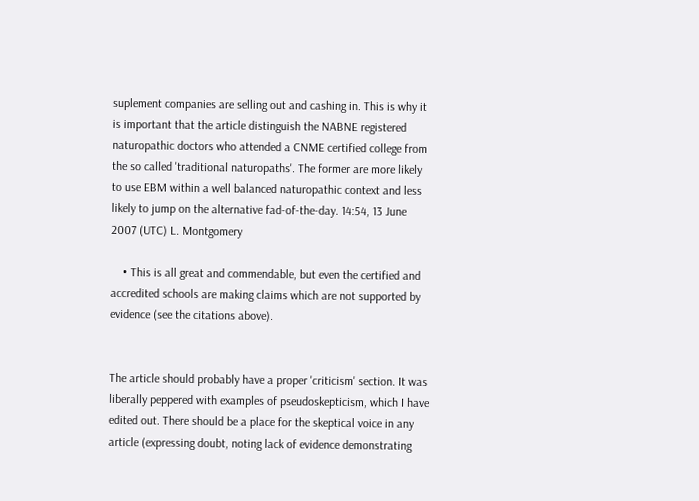suplement companies are selling out and cashing in. This is why it is important that the article distinguish the NABNE registered naturopathic doctors who attended a CNME certified college from the so called 'traditional naturopaths'. The former are more likely to use EBM within a well balanced naturopathic context and less likely to jump on the alternative fad-of-the-day. 14:54, 13 June 2007 (UTC) L. Montgomery

    • This is all great and commendable, but even the certified and accredited schools are making claims which are not supported by evidence (see the citations above).


The article should probably have a proper 'criticism' section. It was liberally peppered with examples of pseudoskepticism, which I have edited out. There should be a place for the skeptical voice in any article (expressing doubt, noting lack of evidence demonstrating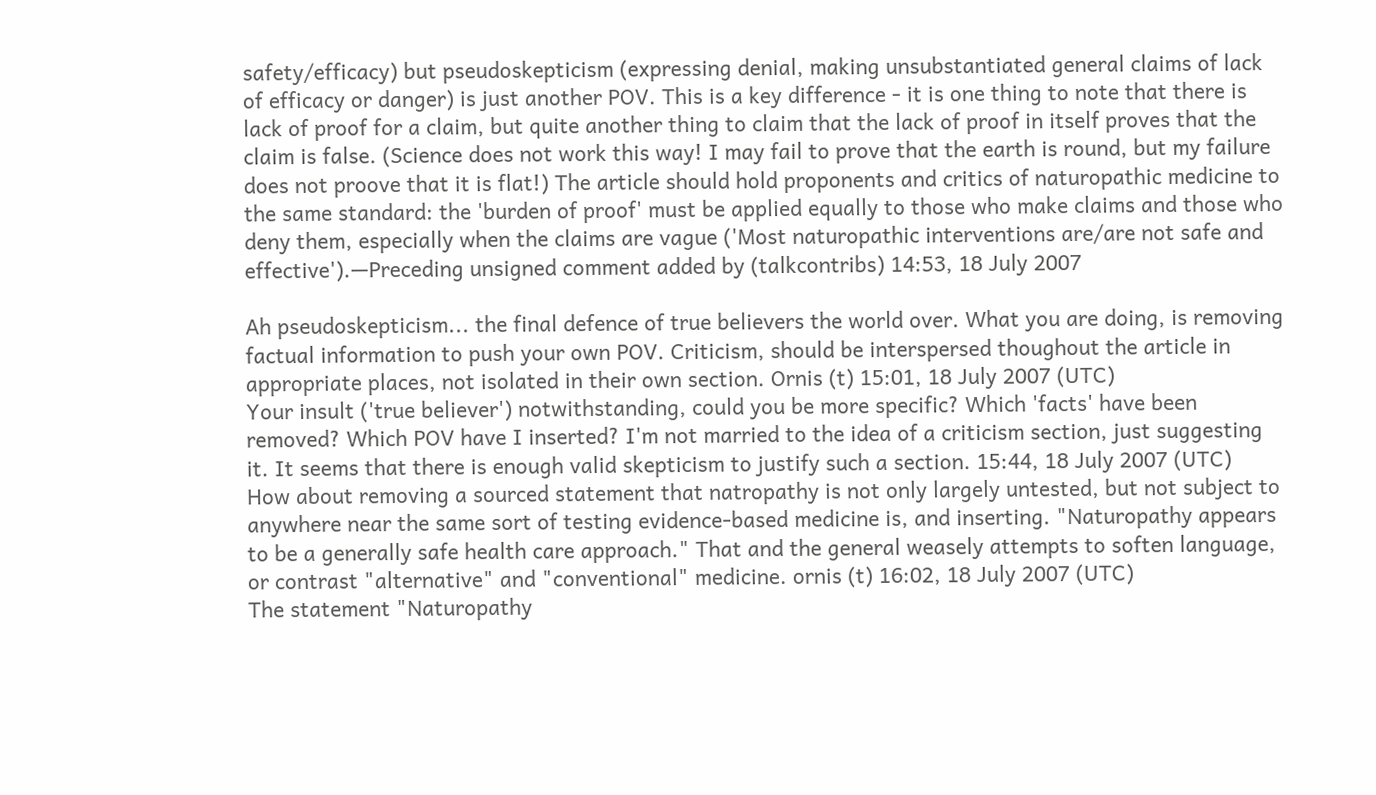safety/efficacy) but pseudoskepticism (expressing denial, making unsubstantiated general claims of lack of efficacy or danger) is just another POV. This is a key difference - it is one thing to note that there is lack of proof for a claim, but quite another thing to claim that the lack of proof in itself proves that the claim is false. (Science does not work this way! I may fail to prove that the earth is round, but my failure does not proove that it is flat!) The article should hold proponents and critics of naturopathic medicine to the same standard: the 'burden of proof' must be applied equally to those who make claims and those who deny them, especially when the claims are vague ('Most naturopathic interventions are/are not safe and effective').—Preceding unsigned comment added by (talkcontribs) 14:53, 18 July 2007

Ah pseudoskepticism... the final defence of true believers the world over. What you are doing, is removing factual information to push your own POV. Criticism, should be interspersed thoughout the article in appropriate places, not isolated in their own section. Ornis (t) 15:01, 18 July 2007 (UTC)
Your insult ('true believer') notwithstanding, could you be more specific? Which 'facts' have been removed? Which POV have I inserted? I'm not married to the idea of a criticism section, just suggesting it. It seems that there is enough valid skepticism to justify such a section. 15:44, 18 July 2007 (UTC)
How about removing a sourced statement that natropathy is not only largely untested, but not subject to anywhere near the same sort of testing evidence-based medicine is, and inserting. "Naturopathy appears to be a generally safe health care approach." That and the general weasely attempts to soften language, or contrast "alternative" and "conventional" medicine. ornis (t) 16:02, 18 July 2007 (UTC)
The statement "Naturopathy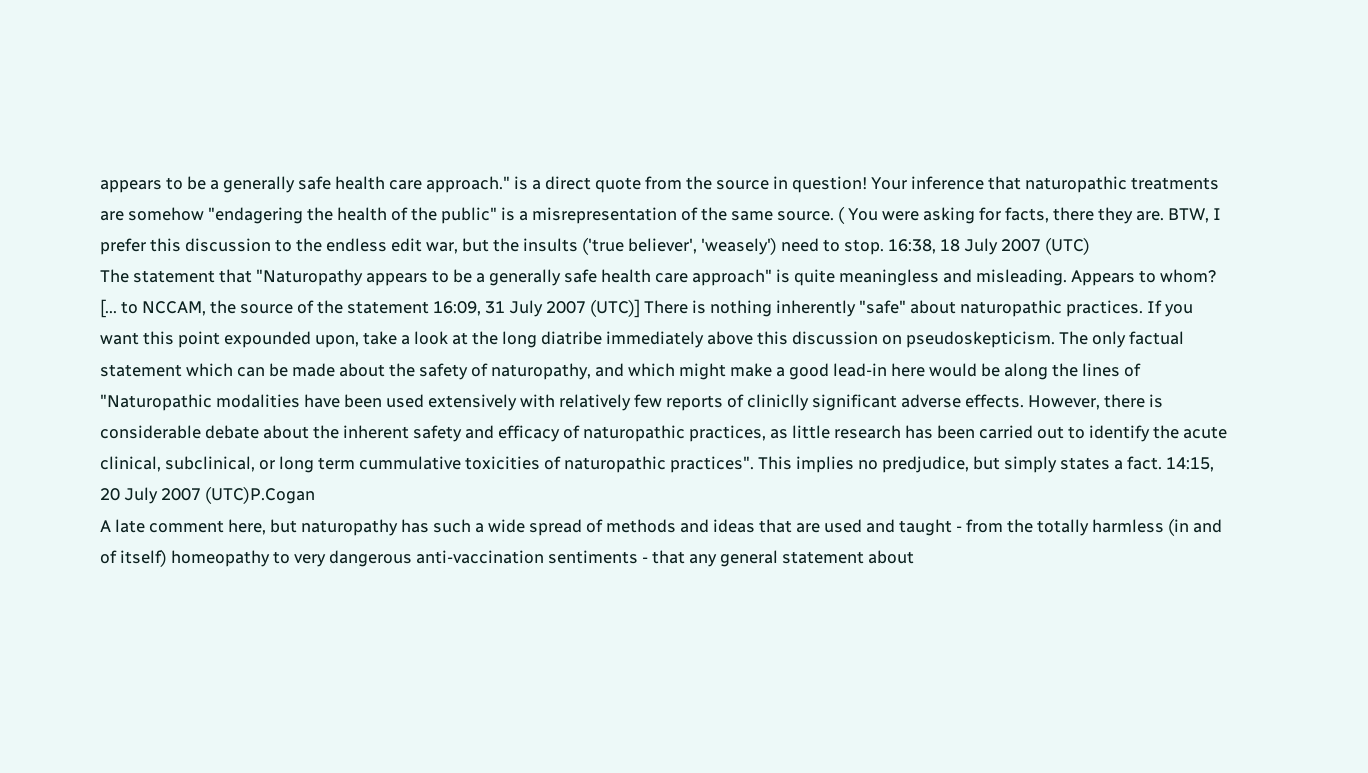appears to be a generally safe health care approach." is a direct quote from the source in question! Your inference that naturopathic treatments are somehow "endagering the health of the public" is a misrepresentation of the same source. ( You were asking for facts, there they are. BTW, I prefer this discussion to the endless edit war, but the insults ('true believer', 'weasely') need to stop. 16:38, 18 July 2007 (UTC)
The statement that "Naturopathy appears to be a generally safe health care approach" is quite meaningless and misleading. Appears to whom? [... to NCCAM, the source of the statement 16:09, 31 July 2007 (UTC)] There is nothing inherently "safe" about naturopathic practices. If you want this point expounded upon, take a look at the long diatribe immediately above this discussion on pseudoskepticism. The only factual statement which can be made about the safety of naturopathy, and which might make a good lead-in here would be along the lines of "Naturopathic modalities have been used extensively with relatively few reports of cliniclly significant adverse effects. However, there is considerable debate about the inherent safety and efficacy of naturopathic practices, as little research has been carried out to identify the acute clinical, subclinical, or long term cummulative toxicities of naturopathic practices". This implies no predjudice, but simply states a fact. 14:15, 20 July 2007 (UTC)P.Cogan
A late comment here, but naturopathy has such a wide spread of methods and ideas that are used and taught - from the totally harmless (in and of itself) homeopathy to very dangerous anti-vaccination sentiments - that any general statement about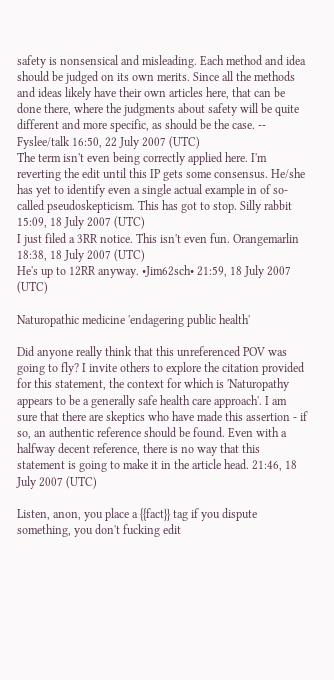safety is nonsensical and misleading. Each method and idea should be judged on its own merits. Since all the methods and ideas likely have their own articles here, that can be done there, where the judgments about safety will be quite different and more specific, as should be the case. -- Fyslee/talk 16:50, 22 July 2007 (UTC)
The term isn't even being correctly applied here. I'm reverting the edit until this IP gets some consensus. He/she has yet to identify even a single actual example in of so-called pseudoskepticism. This has got to stop. Silly rabbit 15:09, 18 July 2007 (UTC)
I just filed a 3RR notice. This isn't even fun. Orangemarlin 18:38, 18 July 2007 (UTC)
He's up to 12RR anyway. •Jim62sch• 21:59, 18 July 2007 (UTC)

Naturopathic medicine 'endagering public health'

Did anyone really think that this unreferenced POV was going to fly? I invite others to explore the citation provided for this statement, the context for which is 'Naturopathy appears to be a generally safe health care approach'. I am sure that there are skeptics who have made this assertion - if so, an authentic reference should be found. Even with a halfway decent reference, there is no way that this statement is going to make it in the article head. 21:46, 18 July 2007 (UTC)

Listen, anon, you place a {{fact}} tag if you dispute something, you don't fucking edit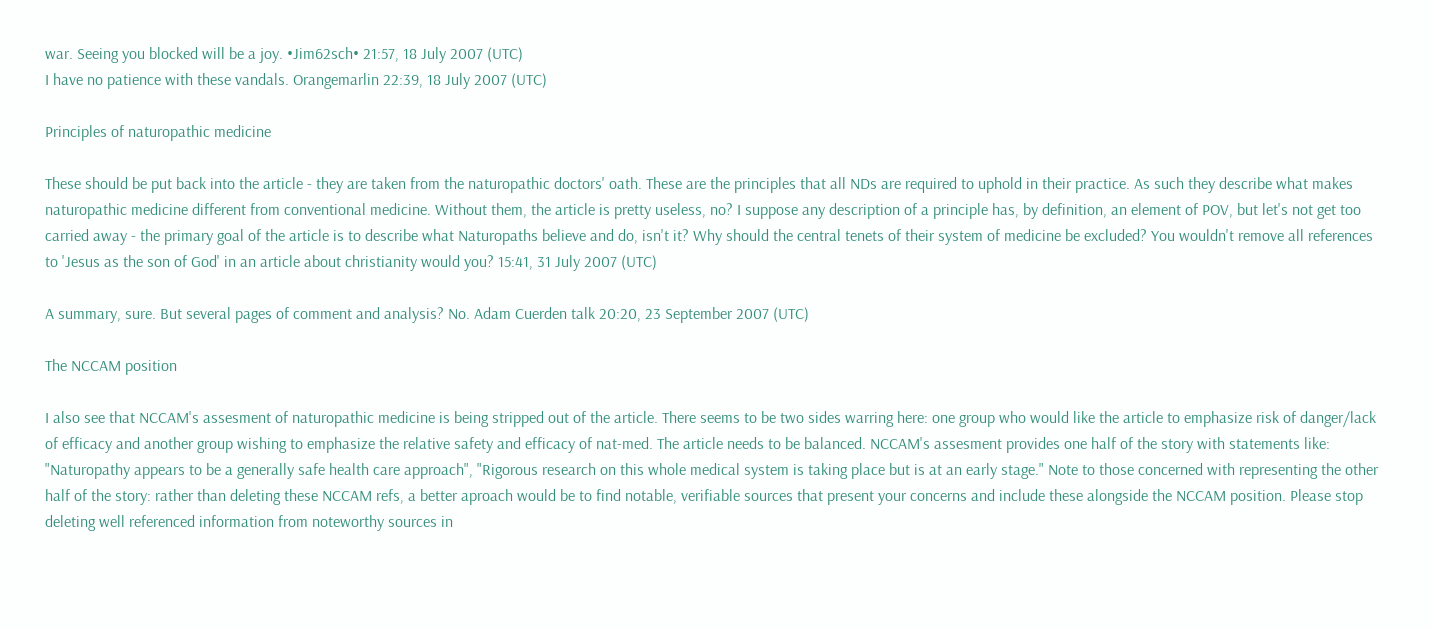war. Seeing you blocked will be a joy. •Jim62sch• 21:57, 18 July 2007 (UTC)
I have no patience with these vandals. Orangemarlin 22:39, 18 July 2007 (UTC)

Principles of naturopathic medicine

These should be put back into the article - they are taken from the naturopathic doctors' oath. These are the principles that all NDs are required to uphold in their practice. As such they describe what makes naturopathic medicine different from conventional medicine. Without them, the article is pretty useless, no? I suppose any description of a principle has, by definition, an element of POV, but let's not get too carried away - the primary goal of the article is to describe what Naturopaths believe and do, isn't it? Why should the central tenets of their system of medicine be excluded? You wouldn't remove all references to 'Jesus as the son of God' in an article about christianity would you? 15:41, 31 July 2007 (UTC)

A summary, sure. But several pages of comment and analysis? No. Adam Cuerden talk 20:20, 23 September 2007 (UTC)

The NCCAM position

I also see that NCCAM's assesment of naturopathic medicine is being stripped out of the article. There seems to be two sides warring here: one group who would like the article to emphasize risk of danger/lack of efficacy and another group wishing to emphasize the relative safety and efficacy of nat-med. The article needs to be balanced. NCCAM's assesment provides one half of the story with statements like: "Naturopathy appears to be a generally safe health care approach", "Rigorous research on this whole medical system is taking place but is at an early stage." Note to those concerned with representing the other half of the story: rather than deleting these NCCAM refs, a better aproach would be to find notable, verifiable sources that present your concerns and include these alongside the NCCAM position. Please stop deleting well referenced information from noteworthy sources in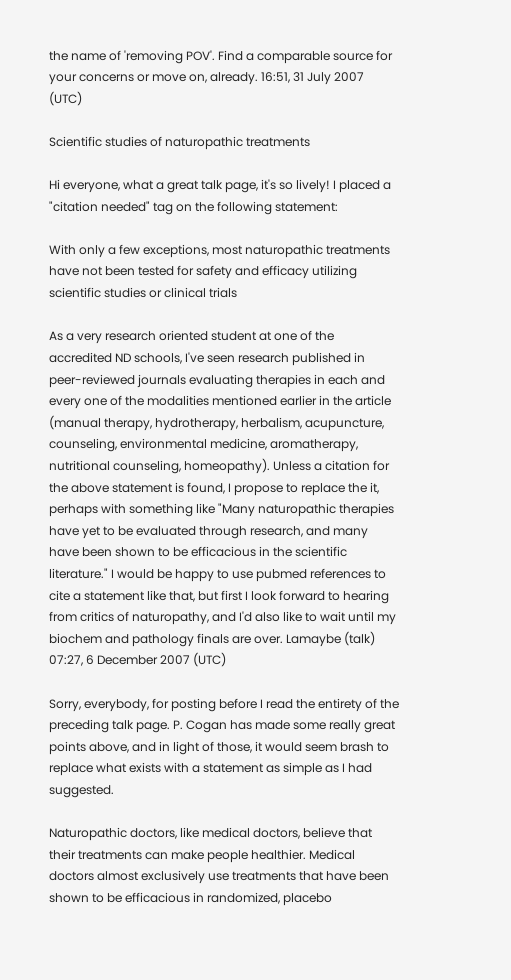the name of 'removing POV'. Find a comparable source for your concerns or move on, already. 16:51, 31 July 2007 (UTC)

Scientific studies of naturopathic treatments

Hi everyone, what a great talk page, it's so lively! I placed a "citation needed" tag on the following statement:

With only a few exceptions, most naturopathic treatments have not been tested for safety and efficacy utilizing scientific studies or clinical trials

As a very research oriented student at one of the accredited ND schools, I've seen research published in peer-reviewed journals evaluating therapies in each and every one of the modalities mentioned earlier in the article (manual therapy, hydrotherapy, herbalism, acupuncture, counseling, environmental medicine, aromatherapy, nutritional counseling, homeopathy). Unless a citation for the above statement is found, I propose to replace the it, perhaps with something like "Many naturopathic therapies have yet to be evaluated through research, and many have been shown to be efficacious in the scientific literature." I would be happy to use pubmed references to cite a statement like that, but first I look forward to hearing from critics of naturopathy, and I'd also like to wait until my biochem and pathology finals are over. Lamaybe (talk) 07:27, 6 December 2007 (UTC)

Sorry, everybody, for posting before I read the entirety of the preceding talk page. P. Cogan has made some really great points above, and in light of those, it would seem brash to replace what exists with a statement as simple as I had suggested.

Naturopathic doctors, like medical doctors, believe that their treatments can make people healthier. Medical doctors almost exclusively use treatments that have been shown to be efficacious in randomized, placebo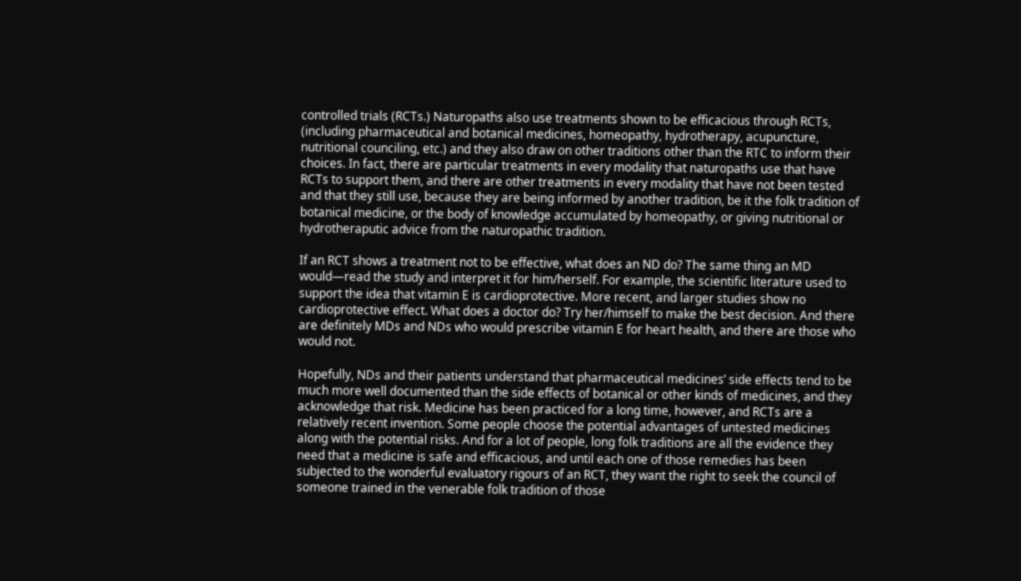controlled trials (RCTs.) Naturopaths also use treatments shown to be efficacious through RCTs, (including pharmaceutical and botanical medicines, homeopathy, hydrotherapy, acupuncture, nutritional counciling, etc.) and they also draw on other traditions other than the RTC to inform their choices. In fact, there are particular treatments in every modality that naturopaths use that have RCTs to support them, and there are other treatments in every modality that have not been tested and that they still use, because they are being informed by another tradition, be it the folk tradition of botanical medicine, or the body of knowledge accumulated by homeopathy, or giving nutritional or hydrotheraputic advice from the naturopathic tradition.

If an RCT shows a treatment not to be effective, what does an ND do? The same thing an MD would—read the study and interpret it for him/herself. For example, the scientific literature used to support the idea that vitamin E is cardioprotective. More recent, and larger studies show no cardioprotective effect. What does a doctor do? Try her/himself to make the best decision. And there are definitely MDs and NDs who would prescribe vitamin E for heart health, and there are those who would not.

Hopefully, NDs and their patients understand that pharmaceutical medicines’ side effects tend to be much more well documented than the side effects of botanical or other kinds of medicines, and they acknowledge that risk. Medicine has been practiced for a long time, however, and RCTs are a relatively recent invention. Some people choose the potential advantages of untested medicines along with the potential risks. And for a lot of people, long folk traditions are all the evidence they need that a medicine is safe and efficacious, and until each one of those remedies has been subjected to the wonderful evaluatory rigours of an RCT, they want the right to seek the council of someone trained in the venerable folk tradition of those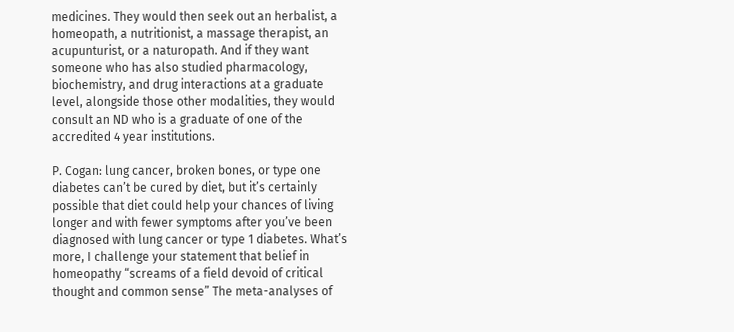medicines. They would then seek out an herbalist, a homeopath, a nutritionist, a massage therapist, an acupunturist, or a naturopath. And if they want someone who has also studied pharmacology, biochemistry, and drug interactions at a graduate level, alongside those other modalities, they would consult an ND who is a graduate of one of the accredited 4 year institutions.

P. Cogan: lung cancer, broken bones, or type one diabetes can’t be cured by diet, but it’s certainly possible that diet could help your chances of living longer and with fewer symptoms after you’ve been diagnosed with lung cancer or type 1 diabetes. What’s more, I challenge your statement that belief in homeopathy “screams of a field devoid of critical thought and common sense” The meta-analyses of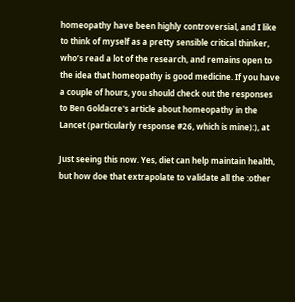homeopathy have been highly controversial, and I like to think of myself as a pretty sensible critical thinker, who’s read a lot of the research, and remains open to the idea that homeopathy is good medicine. If you have a couple of hours, you should check out the responses to Ben Goldacre's article about homeopathy in the Lancet (particularly response #26, which is mine):), at

Just seeing this now. Yes, diet can help maintain health, but how doe that extrapolate to validate all the :other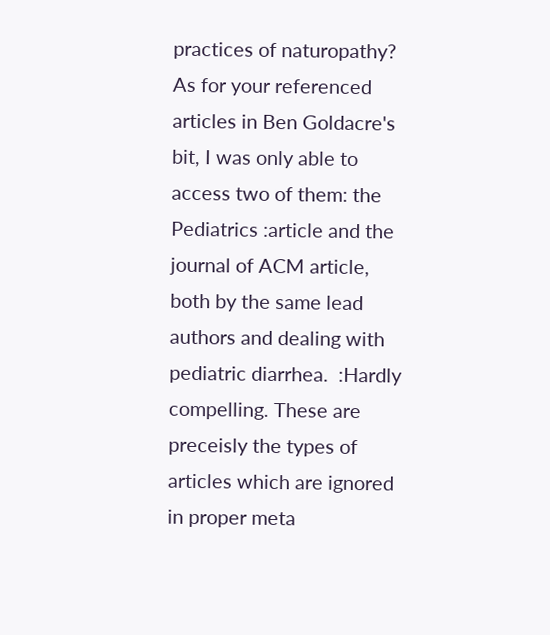practices of naturopathy?
As for your referenced articles in Ben Goldacre's bit, I was only able to access two of them: the Pediatrics :article and the journal of ACM article, both by the same lead authors and dealing with pediatric diarrhea.  :Hardly compelling. These are preceisly the types of articles which are ignored in proper meta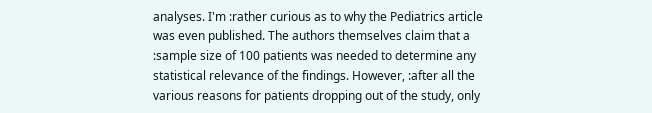analyses. I'm :rather curious as to why the Pediatrics article was even published. The authors themselves claim that a :sample size of 100 patients was needed to determine any statistical relevance of the findings. However, :after all the various reasons for patients dropping out of the study, only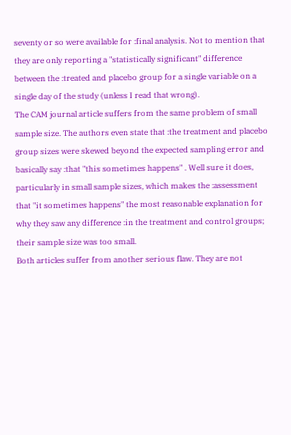seventy or so were available for :final analysis. Not to mention that they are only reporting a "statistically significant" difference between the :treated and placebo group for a single variable on a single day of the study (unless I read that wrong).
The CAM journal article suffers from the same problem of small sample size. The authors even state that :the treatment and placebo group sizes were skewed beyond the expected sampling error and basically say :that "this sometimes happens" . Well sure it does, particularly in small sample sizes, which makes the :assessment that "it sometimes happens" the most reasonable explanation for why they saw any difference :in the treatment and control groups; their sample size was too small.
Both articles suffer from another serious flaw. They are not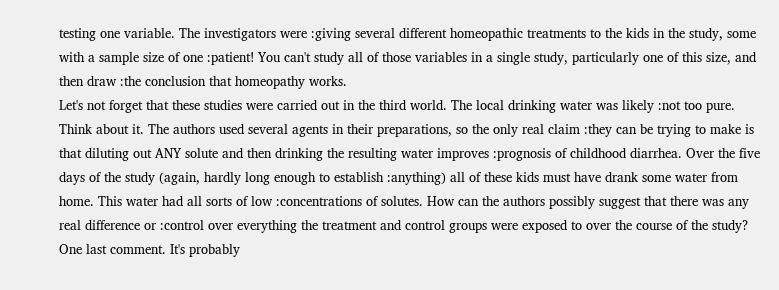testing one variable. The investigators were :giving several different homeopathic treatments to the kids in the study, some with a sample size of one :patient! You can't study all of those variables in a single study, particularly one of this size, and then draw :the conclusion that homeopathy works.
Let's not forget that these studies were carried out in the third world. The local drinking water was likely :not too pure. Think about it. The authors used several agents in their preparations, so the only real claim :they can be trying to make is that diluting out ANY solute and then drinking the resulting water improves :prognosis of childhood diarrhea. Over the five days of the study (again, hardly long enough to establish :anything) all of these kids must have drank some water from home. This water had all sorts of low :concentrations of solutes. How can the authors possibly suggest that there was any real difference or :control over everything the treatment and control groups were exposed to over the course of the study?
One last comment. It's probably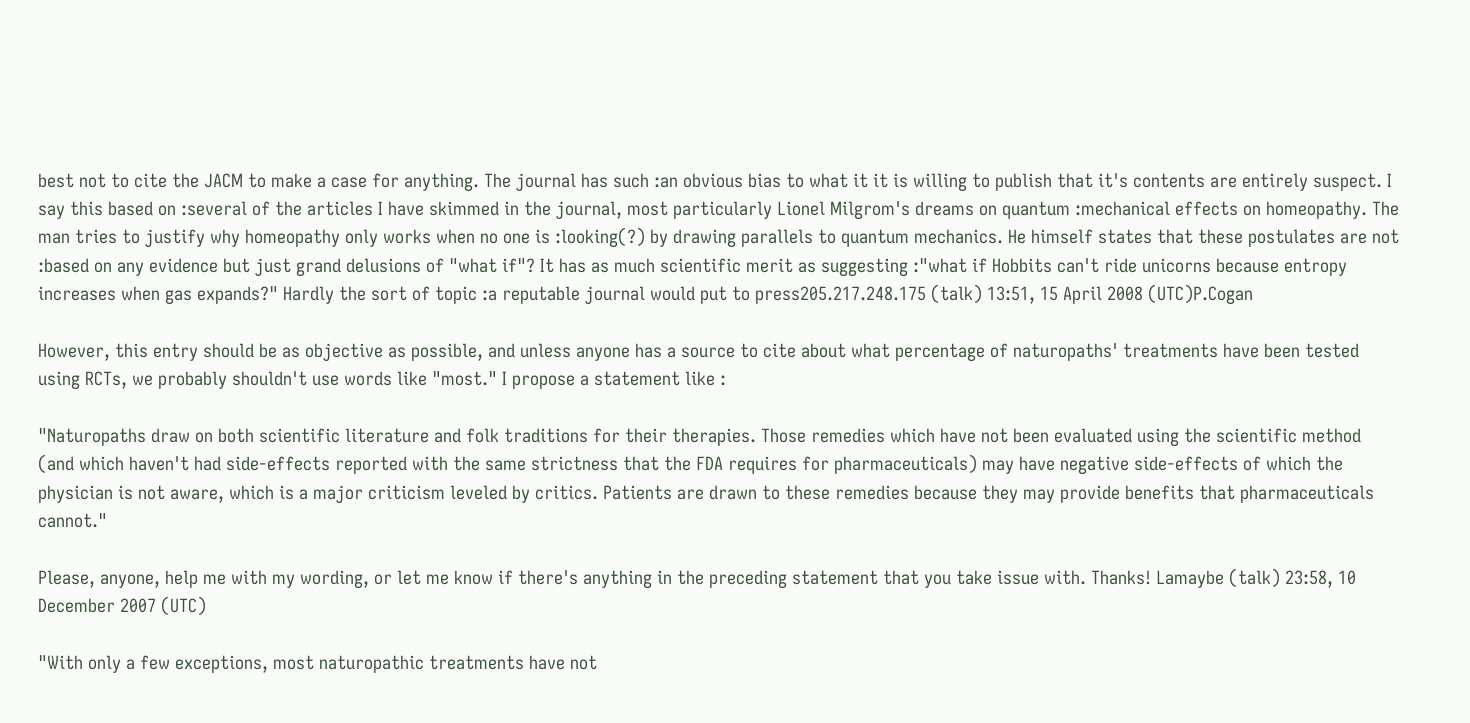best not to cite the JACM to make a case for anything. The journal has such :an obvious bias to what it it is willing to publish that it's contents are entirely suspect. I say this based on :several of the articles I have skimmed in the journal, most particularly Lionel Milgrom's dreams on quantum :mechanical effects on homeopathy. The man tries to justify why homeopathy only works when no one is :looking(?) by drawing parallels to quantum mechanics. He himself states that these postulates are not :based on any evidence but just grand delusions of "what if"? It has as much scientific merit as suggesting :"what if Hobbits can't ride unicorns because entropy increases when gas expands?" Hardly the sort of topic :a reputable journal would put to press205.217.248.175 (talk) 13:51, 15 April 2008 (UTC)P.Cogan

However, this entry should be as objective as possible, and unless anyone has a source to cite about what percentage of naturopaths' treatments have been tested using RCTs, we probably shouldn't use words like "most." I propose a statement like :

"Naturopaths draw on both scientific literature and folk traditions for their therapies. Those remedies which have not been evaluated using the scientific method (and which haven't had side-effects reported with the same strictness that the FDA requires for pharmaceuticals) may have negative side-effects of which the physician is not aware, which is a major criticism leveled by critics. Patients are drawn to these remedies because they may provide benefits that pharmaceuticals cannot."

Please, anyone, help me with my wording, or let me know if there's anything in the preceding statement that you take issue with. Thanks! Lamaybe (talk) 23:58, 10 December 2007 (UTC)

"With only a few exceptions, most naturopathic treatments have not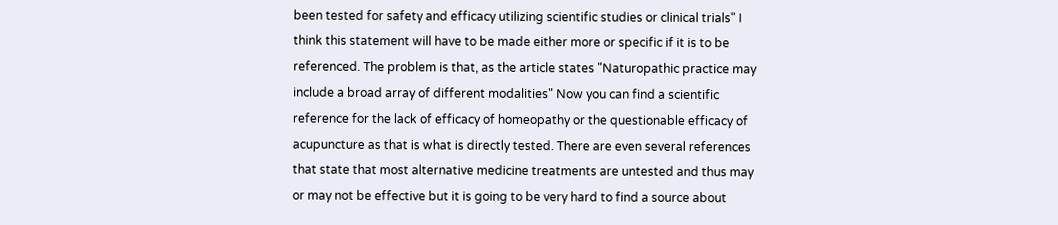been tested for safety and efficacy utilizing scientific studies or clinical trials" I think this statement will have to be made either more or specific if it is to be referenced. The problem is that, as the article states "Naturopathic practice may include a broad array of different modalities" Now you can find a scientific reference for the lack of efficacy of homeopathy or the questionable efficacy of acupuncture as that is what is directly tested. There are even several references that state that most alternative medicine treatments are untested and thus may or may not be effective but it is going to be very hard to find a source about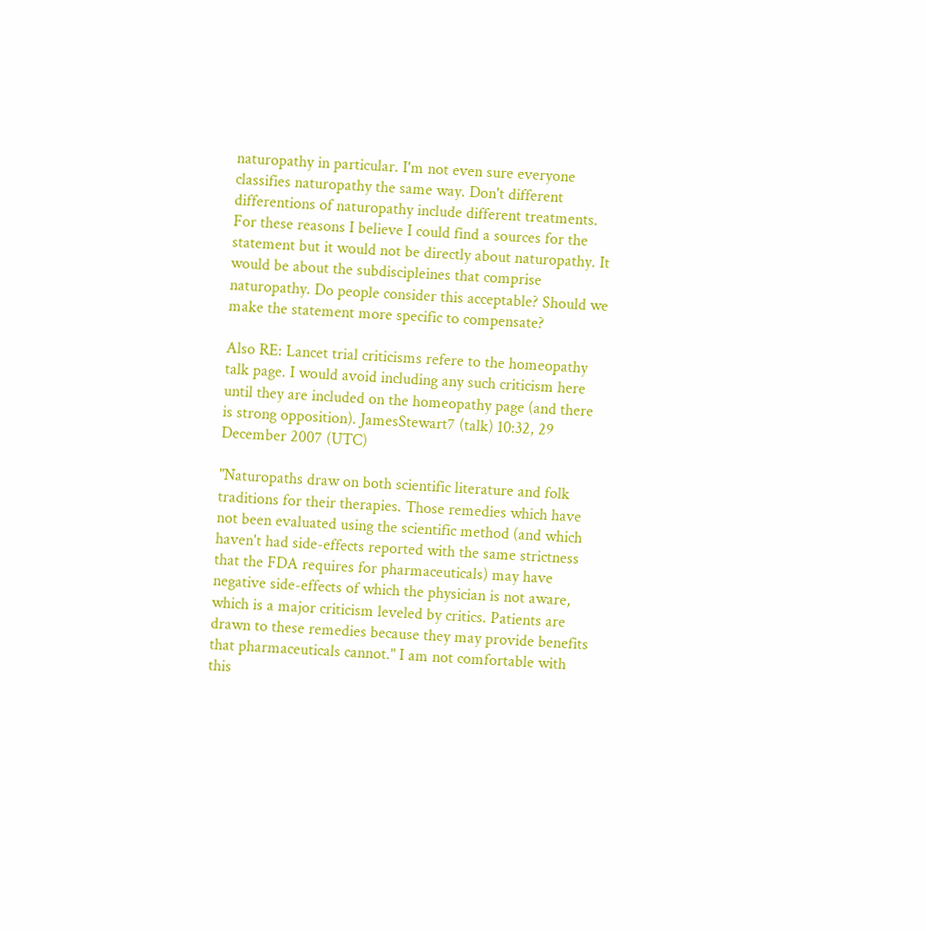naturopathy in particular. I'm not even sure everyone classifies naturopathy the same way. Don't different differentions of naturopathy include different treatments. For these reasons I believe I could find a sources for the statement but it would not be directly about naturopathy. It would be about the subdiscipleines that comprise naturopathy. Do people consider this acceptable? Should we make the statement more specific to compensate?

Also RE: Lancet trial criticisms refere to the homeopathy talk page. I would avoid including any such criticism here until they are included on the homeopathy page (and there is strong opposition). JamesStewart7 (talk) 10:32, 29 December 2007 (UTC)

"Naturopaths draw on both scientific literature and folk traditions for their therapies. Those remedies which have not been evaluated using the scientific method (and which haven't had side-effects reported with the same strictness that the FDA requires for pharmaceuticals) may have negative side-effects of which the physician is not aware, which is a major criticism leveled by critics. Patients are drawn to these remedies because they may provide benefits that pharmaceuticals cannot." I am not comfortable with this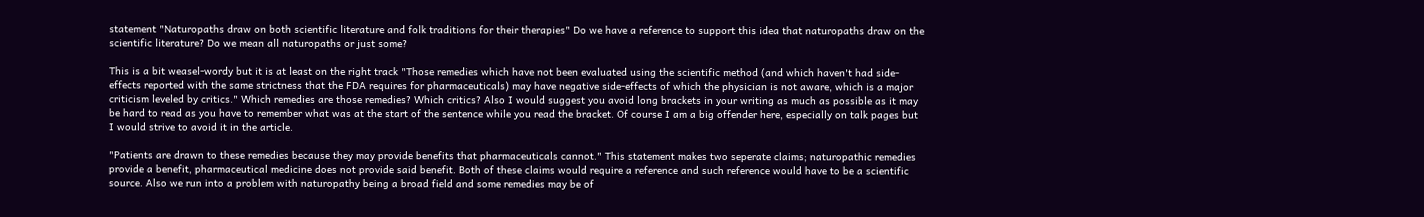statement "Naturopaths draw on both scientific literature and folk traditions for their therapies" Do we have a reference to support this idea that naturopaths draw on the scientific literature? Do we mean all naturopaths or just some?

This is a bit weasel-wordy but it is at least on the right track "Those remedies which have not been evaluated using the scientific method (and which haven't had side-effects reported with the same strictness that the FDA requires for pharmaceuticals) may have negative side-effects of which the physician is not aware, which is a major criticism leveled by critics." Which remedies are those remedies? Which critics? Also I would suggest you avoid long brackets in your writing as much as possible as it may be hard to read as you have to remember what was at the start of the sentence while you read the bracket. Of course I am a big offender here, especially on talk pages but I would strive to avoid it in the article.

"Patients are drawn to these remedies because they may provide benefits that pharmaceuticals cannot." This statement makes two seperate claims; naturopathic remedies provide a benefit, pharmaceutical medicine does not provide said benefit. Both of these claims would require a reference and such reference would have to be a scientific source. Also we run into a problem with naturopathy being a broad field and some remedies may be of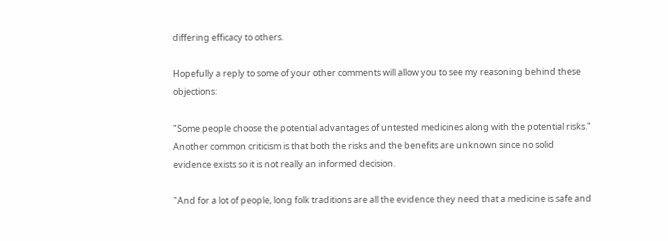differing efficacy to others.

Hopefully a reply to some of your other comments will allow you to see my reasoning behind these objections:

"Some people choose the potential advantages of untested medicines along with the potential risks." Another common criticism is that both the risks and the benefits are unknown since no solid evidence exists so it is not really an informed decision.

"And for a lot of people, long folk traditions are all the evidence they need that a medicine is safe and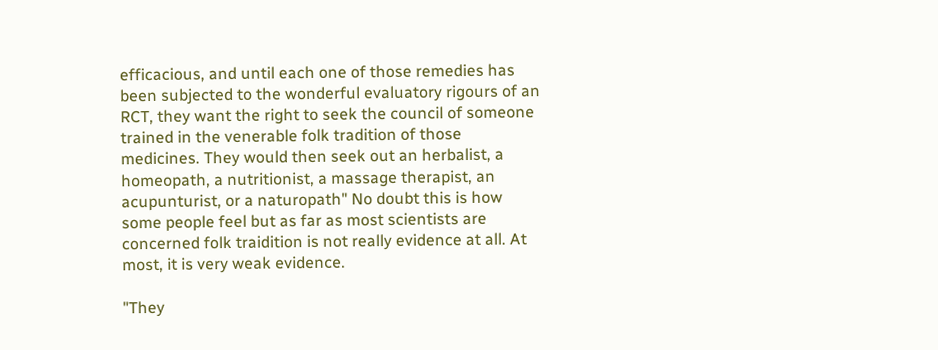efficacious, and until each one of those remedies has been subjected to the wonderful evaluatory rigours of an RCT, they want the right to seek the council of someone trained in the venerable folk tradition of those medicines. They would then seek out an herbalist, a homeopath, a nutritionist, a massage therapist, an acupunturist, or a naturopath" No doubt this is how some people feel but as far as most scientists are concerned folk traidition is not really evidence at all. At most, it is very weak evidence.

"They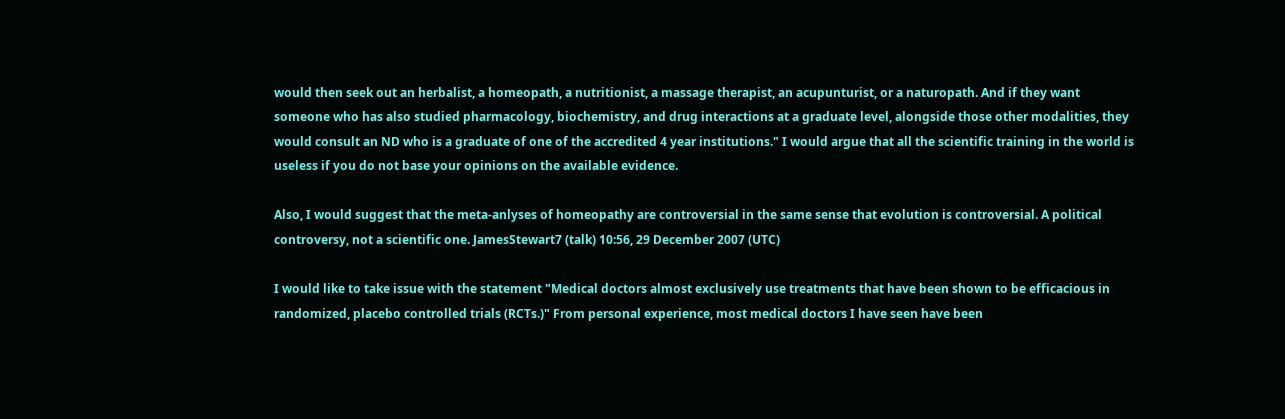would then seek out an herbalist, a homeopath, a nutritionist, a massage therapist, an acupunturist, or a naturopath. And if they want someone who has also studied pharmacology, biochemistry, and drug interactions at a graduate level, alongside those other modalities, they would consult an ND who is a graduate of one of the accredited 4 year institutions." I would argue that all the scientific training in the world is useless if you do not base your opinions on the available evidence.

Also, I would suggest that the meta-anlyses of homeopathy are controversial in the same sense that evolution is controversial. A political controversy, not a scientific one. JamesStewart7 (talk) 10:56, 29 December 2007 (UTC)

I would like to take issue with the statement "Medical doctors almost exclusively use treatments that have been shown to be efficacious in randomized, placebo controlled trials (RCTs.)" From personal experience, most medical doctors I have seen have been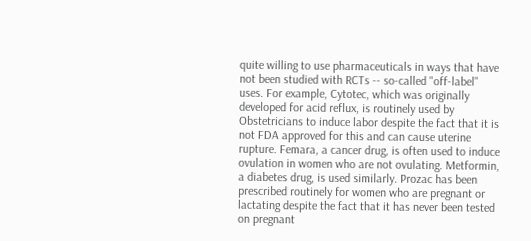quite willing to use pharmaceuticals in ways that have not been studied with RCTs -- so-called "off-label" uses. For example, Cytotec, which was originally developed for acid reflux, is routinely used by Obstetricians to induce labor despite the fact that it is not FDA approved for this and can cause uterine rupture. Femara, a cancer drug, is often used to induce ovulation in women who are not ovulating. Metformin, a diabetes drug, is used similarly. Prozac has been prescribed routinely for women who are pregnant or lactating despite the fact that it has never been tested on pregnant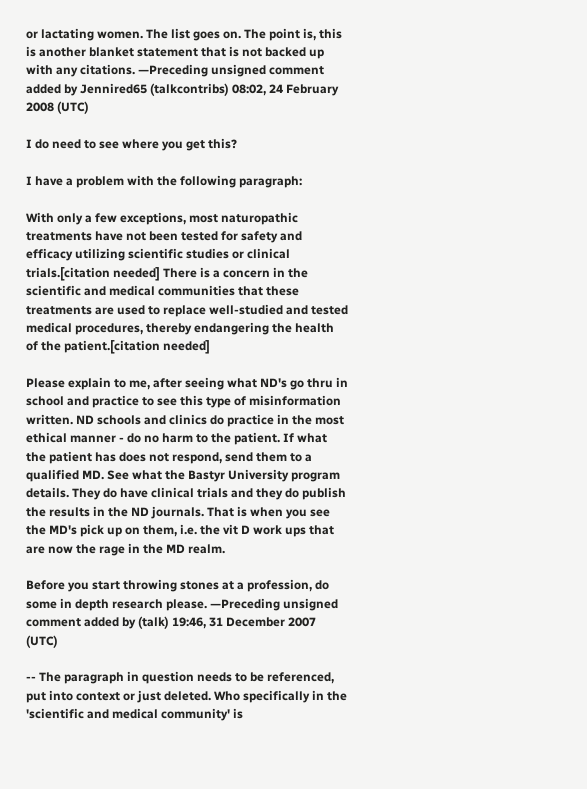or lactating women. The list goes on. The point is, this is another blanket statement that is not backed up with any citations. —Preceding unsigned comment added by Jennired65 (talkcontribs) 08:02, 24 February 2008 (UTC)

I do need to see where you get this?

I have a problem with the following paragraph:

With only a few exceptions, most naturopathic treatments have not been tested for safety and efficacy utilizing scientific studies or clinical trials.[citation needed] There is a concern in the scientific and medical communities that these treatments are used to replace well-studied and tested medical procedures, thereby endangering the health of the patient.[citation needed]

Please explain to me, after seeing what ND's go thru in school and practice to see this type of misinformation written. ND schools and clinics do practice in the most ethical manner - do no harm to the patient. If what the patient has does not respond, send them to a qualified MD. See what the Bastyr University program details. They do have clinical trials and they do publish the results in the ND journals. That is when you see the MD's pick up on them, i.e. the vit D work ups that are now the rage in the MD realm.

Before you start throwing stones at a profession, do some in depth research please. —Preceding unsigned comment added by (talk) 19:46, 31 December 2007 (UTC)

-- The paragraph in question needs to be referenced, put into context or just deleted. Who specifically in the 'scientific and medical community' is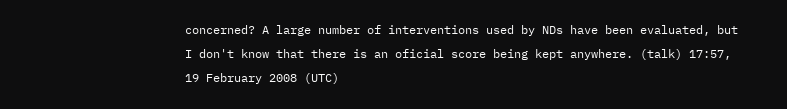concerned? A large number of interventions used by NDs have been evaluated, but I don't know that there is an oficial score being kept anywhere. (talk) 17:57, 19 February 2008 (UTC)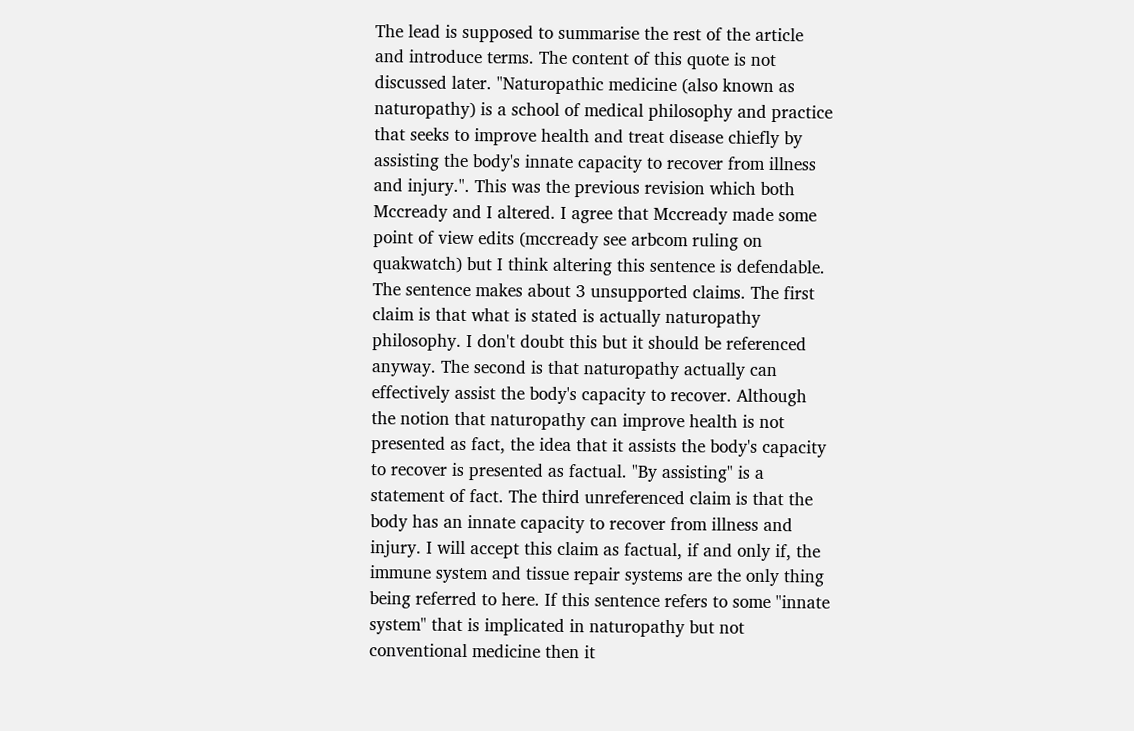The lead is supposed to summarise the rest of the article and introduce terms. The content of this quote is not discussed later. "Naturopathic medicine (also known as naturopathy) is a school of medical philosophy and practice that seeks to improve health and treat disease chiefly by assisting the body's innate capacity to recover from illness and injury.". This was the previous revision which both Mccready and I altered. I agree that Mccready made some point of view edits (mccready see arbcom ruling on quakwatch) but I think altering this sentence is defendable. The sentence makes about 3 unsupported claims. The first claim is that what is stated is actually naturopathy philosophy. I don't doubt this but it should be referenced anyway. The second is that naturopathy actually can effectively assist the body's capacity to recover. Although the notion that naturopathy can improve health is not presented as fact, the idea that it assists the body's capacity to recover is presented as factual. "By assisting" is a statement of fact. The third unreferenced claim is that the body has an innate capacity to recover from illness and injury. I will accept this claim as factual, if and only if, the immune system and tissue repair systems are the only thing being referred to here. If this sentence refers to some "innate system" that is implicated in naturopathy but not conventional medicine then it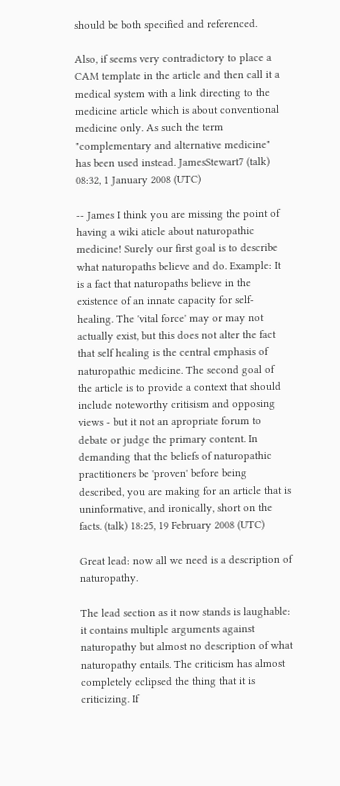should be both specified and referenced.

Also, if seems very contradictory to place a CAM template in the article and then call it a medical system with a link directing to the medicine article which is about conventional medicine only. As such the term "complementary and alternative medicine" has been used instead. JamesStewart7 (talk) 08:32, 1 January 2008 (UTC)

-- James I think you are missing the point of having a wiki aticle about naturopathic medicine! Surely our first goal is to describe what naturopaths believe and do. Example: It is a fact that naturopaths believe in the existence of an innate capacity for self-healing. The 'vital force' may or may not actually exist, but this does not alter the fact that self healing is the central emphasis of naturopathic medicine. The second goal of the article is to provide a context that should include noteworthy critisism and opposing views - but it not an apropriate forum to debate or judge the primary content. In demanding that the beliefs of naturopathic practitioners be 'proven' before being described, you are making for an article that is uninformative, and ironically, short on the facts. (talk) 18:25, 19 February 2008 (UTC)

Great lead: now all we need is a description of naturopathy.

The lead section as it now stands is laughable: it contains multiple arguments against naturopathy but almost no description of what naturopathy entails. The criticism has almost completely eclipsed the thing that it is criticizing. If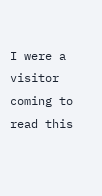I were a visitor coming to read this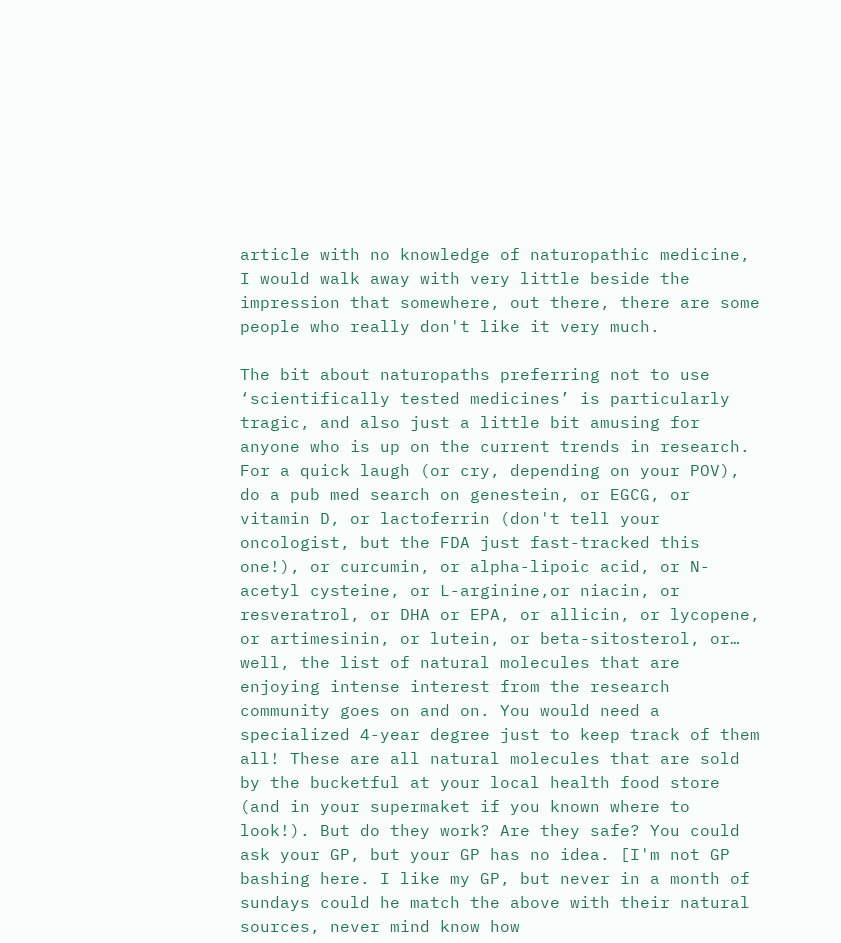article with no knowledge of naturopathic medicine, I would walk away with very little beside the impression that somewhere, out there, there are some people who really don't like it very much.

The bit about naturopaths preferring not to use ‘scientifically tested medicines’ is particularly tragic, and also just a little bit amusing for anyone who is up on the current trends in research. For a quick laugh (or cry, depending on your POV), do a pub med search on genestein, or EGCG, or vitamin D, or lactoferrin (don't tell your oncologist, but the FDA just fast-tracked this one!), or curcumin, or alpha-lipoic acid, or N-acetyl cysteine, or L-arginine,or niacin, or resveratrol, or DHA or EPA, or allicin, or lycopene, or artimesinin, or lutein, or beta-sitosterol, or… well, the list of natural molecules that are enjoying intense interest from the research community goes on and on. You would need a specialized 4-year degree just to keep track of them all! These are all natural molecules that are sold by the bucketful at your local health food store (and in your supermaket if you known where to look!). But do they work? Are they safe? You could ask your GP, but your GP has no idea. [I'm not GP bashing here. I like my GP, but never in a month of sundays could he match the above with their natural sources, never mind know how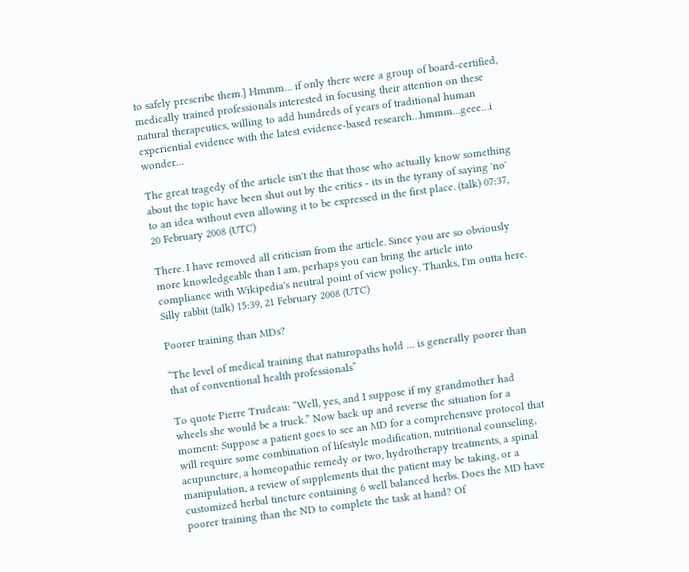to safely prescribe them.] Hmmm… if only there were a group of board-certified, medically trained professionals interested in focusing their attention on these natural therapeutics, willing to add hundreds of years of traditional human experiential evidence with the latest evidence-based research…hmmm…geee…i wonder…

The great tragedy of the article isn't the that those who actually know something about the topic have been shut out by the critics - its in the tyrany of saying 'no' to an idea without even allowing it to be expressed in the first place. (talk) 07:37, 20 February 2008 (UTC)

There. I have removed all criticism from the article. Since you are so obviously more knowledgeable than I am, perhaps you can bring the article into compliance with Wikipedia's neutral point of view policy. Thanks, I'm outta here. Silly rabbit (talk) 15:39, 21 February 2008 (UTC)

Poorer training than MDs?

“The level of medical training that naturopaths hold … is generally poorer than that of conventional health professionals”

To quote Pierre Trudeau: “Well, yes, and I suppose if my grandmother had wheels she would be a truck.” Now back up and reverse the situation for a moment: Suppose a patient goes to see an MD for a comprehensive protocol that will require some combination of lifestyle modification, nutritional counseling, acupuncture, a homeopathic remedy or two, hydrotherapy treatments, a spinal manipulation, a review of supplements that the patient may be taking, or a customized herbal tincture containing 6 well balanced herbs. Does the MD have poorer training than the ND to complete the task at hand? Of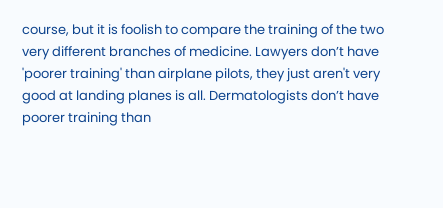course, but it is foolish to compare the training of the two very different branches of medicine. Lawyers don’t have 'poorer training' than airplane pilots, they just aren't very good at landing planes is all. Dermatologists don’t have poorer training than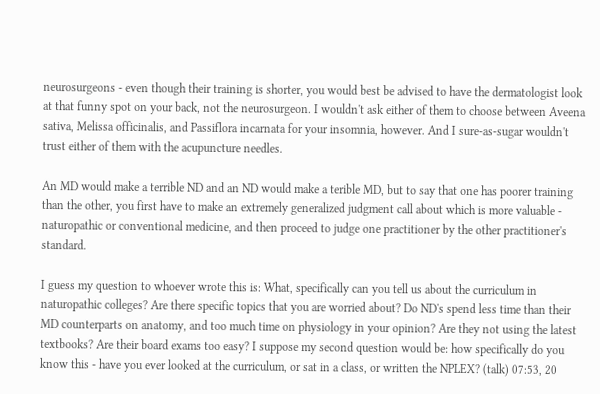neurosurgeons - even though their training is shorter, you would best be advised to have the dermatologist look at that funny spot on your back, not the neurosurgeon. I wouldn't ask either of them to choose between Aveena sativa, Melissa officinalis, and Passiflora incarnata for your insomnia, however. And I sure-as-sugar wouldn't trust either of them with the acupuncture needles.

An MD would make a terrible ND and an ND would make a terible MD, but to say that one has poorer training than the other, you first have to make an extremely generalized judgment call about which is more valuable - naturopathic or conventional medicine, and then proceed to judge one practitioner by the other practitioner's standard.

I guess my question to whoever wrote this is: What, specifically can you tell us about the curriculum in naturopathic colleges? Are there specific topics that you are worried about? Do ND's spend less time than their MD counterparts on anatomy, and too much time on physiology in your opinion? Are they not using the latest textbooks? Are their board exams too easy? I suppose my second question would be: how specifically do you know this - have you ever looked at the curriculum, or sat in a class, or written the NPLEX? (talk) 07:53, 20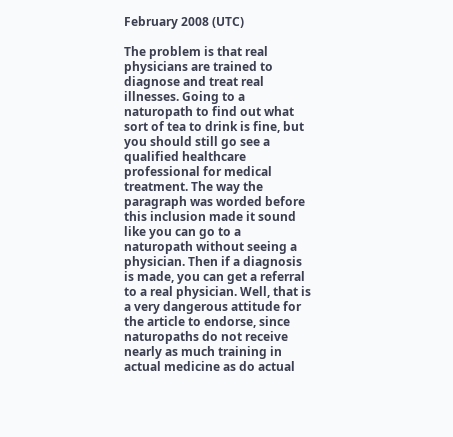February 2008 (UTC)

The problem is that real physicians are trained to diagnose and treat real illnesses. Going to a naturopath to find out what sort of tea to drink is fine, but you should still go see a qualified healthcare professional for medical treatment. The way the paragraph was worded before this inclusion made it sound like you can go to a naturopath without seeing a physician. Then if a diagnosis is made, you can get a referral to a real physician. Well, that is a very dangerous attitude for the article to endorse, since naturopaths do not receive nearly as much training in actual medicine as do actual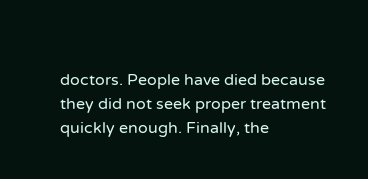doctors. People have died because they did not seek proper treatment quickly enough. Finally, the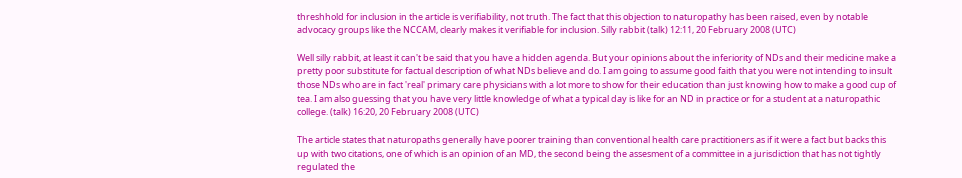threshhold for inclusion in the article is verifiability, not truth. The fact that this objection to naturopathy has been raised, even by notable advocacy groups like the NCCAM, clearly makes it verifiable for inclusion. Silly rabbit (talk) 12:11, 20 February 2008 (UTC)

Well silly rabbit, at least it can't be said that you have a hidden agenda. But your opinions about the inferiority of NDs and their medicine make a pretty poor substitute for factual description of what NDs believe and do. I am going to assume good faith that you were not intending to insult those NDs who are in fact 'real' primary care physicians with a lot more to show for their education than just knowing how to make a good cup of tea. I am also guessing that you have very little knowledge of what a typical day is like for an ND in practice or for a student at a naturopathic college. (talk) 16:20, 20 February 2008 (UTC)

The article states that naturopaths generally have poorer training than conventional health care practitioners as if it were a fact but backs this up with two citations, one of which is an opinion of an MD, the second being the assesment of a committee in a jurisdiction that has not tightly regulated the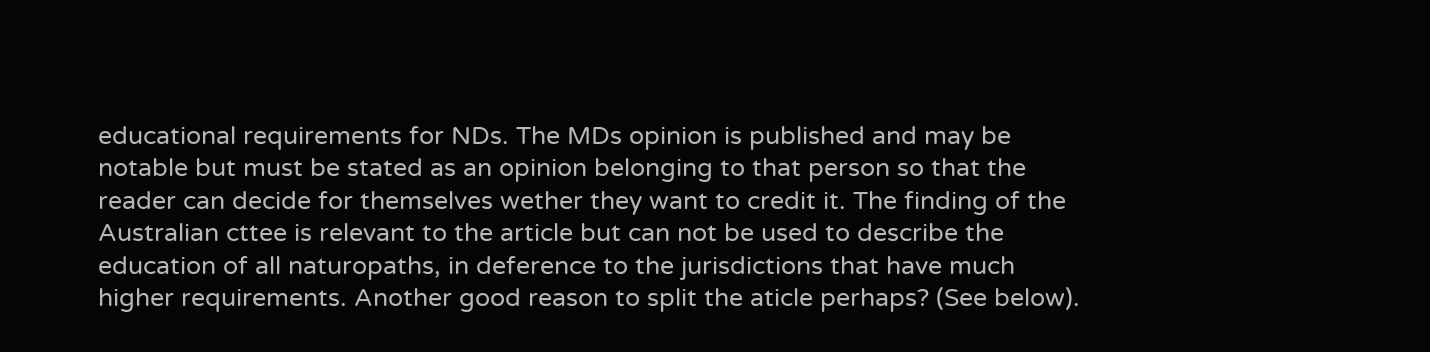educational requirements for NDs. The MDs opinion is published and may be notable but must be stated as an opinion belonging to that person so that the reader can decide for themselves wether they want to credit it. The finding of the Australian cttee is relevant to the article but can not be used to describe the education of all naturopaths, in deference to the jurisdictions that have much higher requirements. Another good reason to split the aticle perhaps? (See below).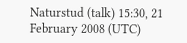Naturstud (talk) 15:30, 21 February 2008 (UTC)